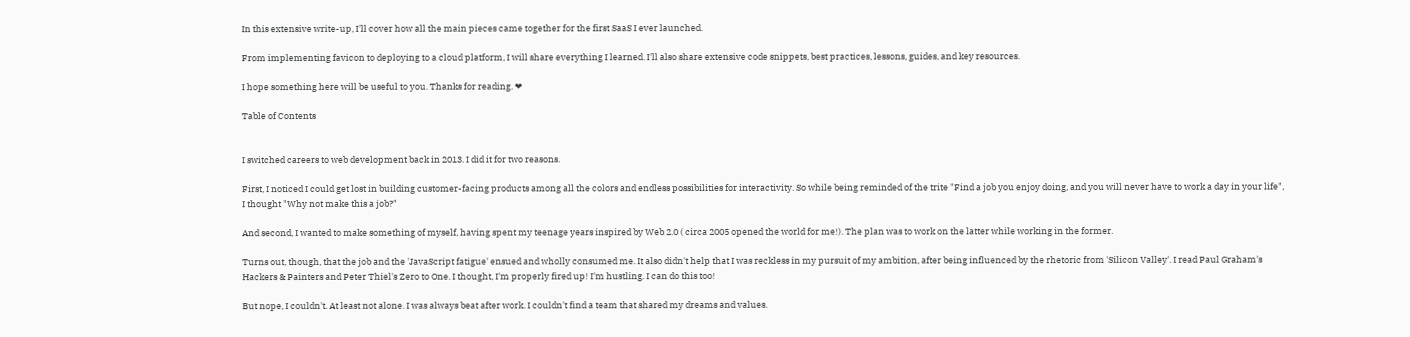In this extensive write-up, I'll cover how all the main pieces came together for the first SaaS I ever launched.

From implementing favicon to deploying to a cloud platform, I will share everything I learned. I'll also share extensive code snippets, best practices, lessons, guides, and key resources.

I hope something here will be useful to you. Thanks for reading. ❤

Table of Contents


I switched careers to web development back in 2013. I did it for two reasons.

First, I noticed I could get lost in building customer-facing products among all the colors and endless possibilities for interactivity. So while being reminded of the trite "Find a job you enjoy doing, and you will never have to work a day in your life", I thought "Why not make this a job?"

And second, I wanted to make something of myself, having spent my teenage years inspired by Web 2.0 ( circa 2005 opened the world for me!). The plan was to work on the latter while working in the former.

Turns out, though, that the job and the 'JavaScript fatigue' ensued and wholly consumed me. It also didn't help that I was reckless in my pursuit of my ambition, after being influenced by the rhetoric from 'Silicon Valley'. I read Paul Graham's Hackers & Painters and Peter Thiel's Zero to One. I thought, I'm properly fired up! I'm hustling. I can do this too!

But nope, I couldn't. At least not alone. I was always beat after work. I couldn't find a team that shared my dreams and values.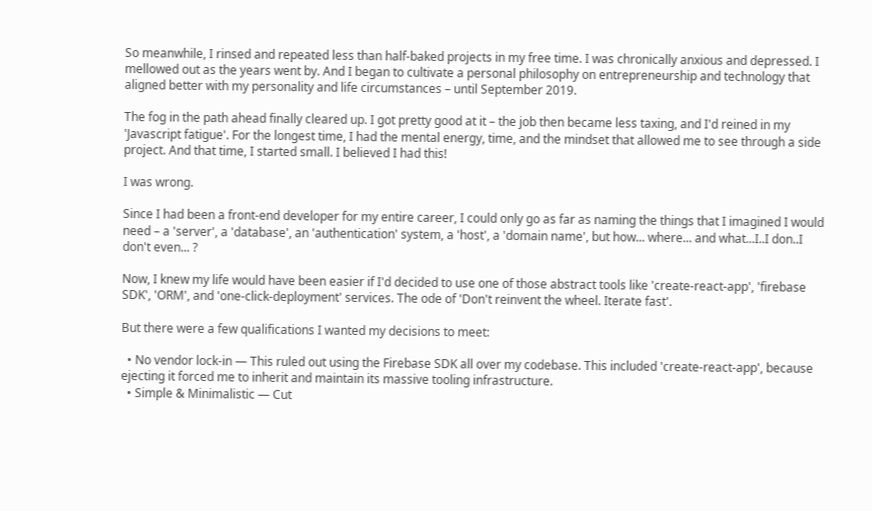So meanwhile, I rinsed and repeated less than half-baked projects in my free time. I was chronically anxious and depressed. I mellowed out as the years went by. And I began to cultivate a personal philosophy on entrepreneurship and technology that aligned better with my personality and life circumstances – until September 2019.

The fog in the path ahead finally cleared up. I got pretty good at it – the job then became less taxing, and I'd reined in my 'Javascript fatigue'. For the longest time, I had the mental energy, time, and the mindset that allowed me to see through a side project. And that time, I started small. I believed I had this!

I was wrong.

Since I had been a front-end developer for my entire career, I could only go as far as naming the things that I imagined I would need – a 'server', a 'database', an 'authentication' system, a 'host', a 'domain name', but how... where... and what...I..I don..I don't even... ?

Now, I knew my life would have been easier if I'd decided to use one of those abstract tools like 'create-react-app', 'firebase SDK', 'ORM', and 'one-click-deployment' services. The ode of 'Don't reinvent the wheel. Iterate fast'.

But there were a few qualifications I wanted my decisions to meet:

  • No vendor lock-in — This ruled out using the Firebase SDK all over my codebase. This included 'create-react-app', because ejecting it forced me to inherit and maintain its massive tooling infrastructure.
  • Simple & Minimalistic — Cut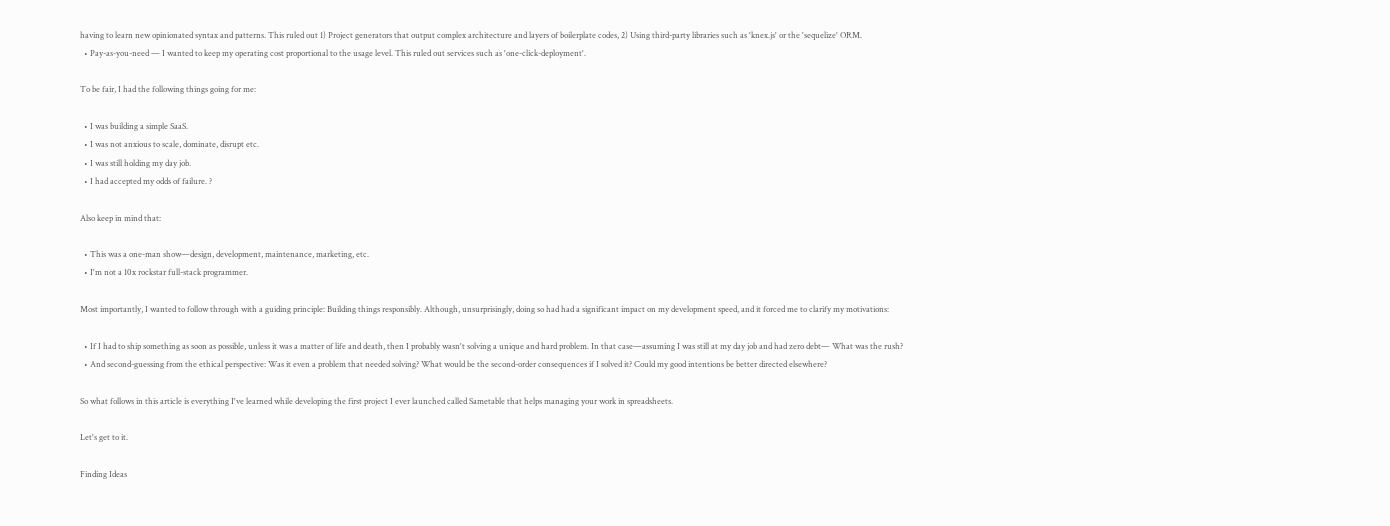having to learn new opinionated syntax and patterns. This ruled out 1) Project generators that output complex architecture and layers of boilerplate codes, 2) Using third-party libraries such as 'knex.js' or the 'sequelize' ORM.
  • Pay-as-you-need — I wanted to keep my operating cost proportional to the usage level. This ruled out services such as 'one-click-deployment'.

To be fair, I had the following things going for me:

  • I was building a simple SaaS.
  • I was not anxious to scale, dominate, disrupt etc.
  • I was still holding my day job.
  • I had accepted my odds of failure. ?

Also keep in mind that:

  • This was a one-man show—design, development, maintenance, marketing, etc.
  • I'm not a 10x rockstar full-stack programmer.

Most importantly, I wanted to follow through with a guiding principle: Building things responsibly. Although, unsurprisingly, doing so had had a significant impact on my development speed, and it forced me to clarify my motivations:

  • If I had to ship something as soon as possible, unless it was a matter of life and death, then I probably wasn't solving a unique and hard problem. In that case—assuming I was still at my day job and had zero debt— What was the rush?
  • And second-guessing from the ethical perspective: Was it even a problem that needed solving? What would be the second-order consequences if I solved it? Could my good intentions be better directed elsewhere?

So what follows in this article is everything I've learned while developing the first project I ever launched called Sametable that helps managing your work in spreadsheets.

Let's get to it.

Finding Ideas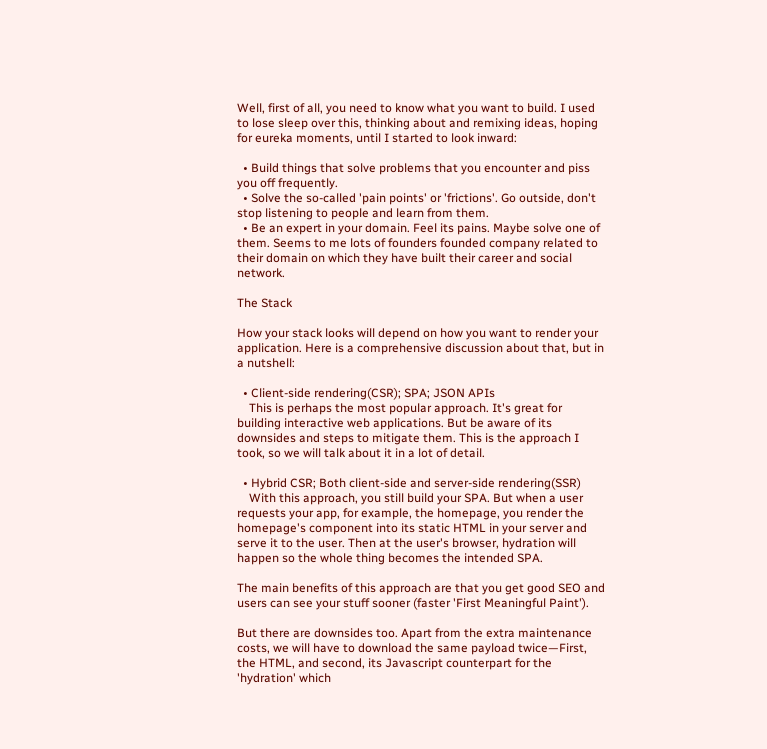Well, first of all, you need to know what you want to build. I used to lose sleep over this, thinking about and remixing ideas, hoping for eureka moments, until I started to look inward:

  • Build things that solve problems that you encounter and piss you off frequently.
  • Solve the so-called 'pain points' or 'frictions'. Go outside, don't stop listening to people and learn from them.
  • Be an expert in your domain. Feel its pains. Maybe solve one of them. Seems to me lots of founders founded company related to their domain on which they have built their career and social network.

The Stack

How your stack looks will depend on how you want to render your application. Here is a comprehensive discussion about that, but in a nutshell:

  • Client-side rendering(CSR); SPA; JSON APIs
    This is perhaps the most popular approach. It's great for building interactive web applications. But be aware of its downsides and steps to mitigate them. This is the approach I took, so we will talk about it in a lot of detail.

  • Hybrid CSR; Both client-side and server-side rendering(SSR)
    With this approach, you still build your SPA. But when a user requests your app, for example, the homepage, you render the homepage's component into its static HTML in your server and serve it to the user. Then at the user's browser, hydration will happen so the whole thing becomes the intended SPA.

The main benefits of this approach are that you get good SEO and users can see your stuff sooner (faster 'First Meaningful Paint').

But there are downsides too. Apart from the extra maintenance costs, we will have to download the same payload twice—First, the HTML, and second, its Javascript counterpart for the 'hydration' which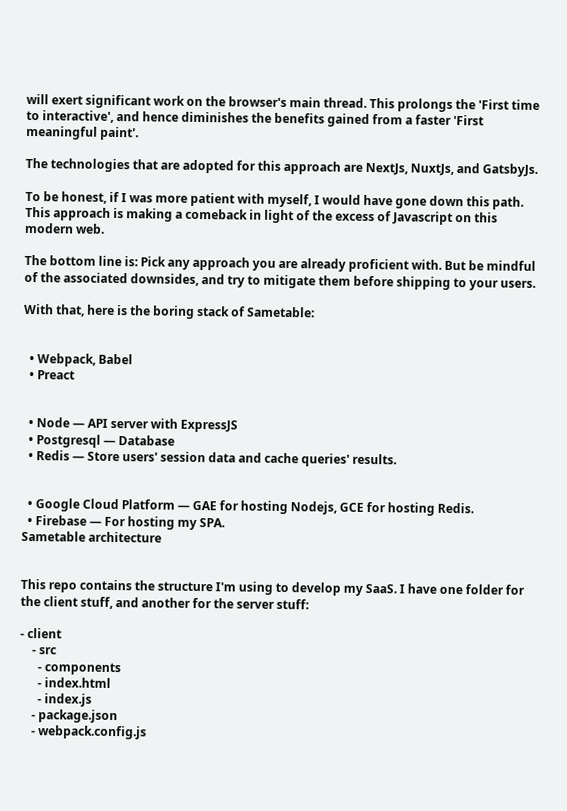will exert significant work on the browser's main thread. This prolongs the 'First time to interactive', and hence diminishes the benefits gained from a faster 'First meaningful paint'.

The technologies that are adopted for this approach are NextJs, NuxtJs, and GatsbyJs.

To be honest, if I was more patient with myself, I would have gone down this path. This approach is making a comeback in light of the excess of Javascript on this modern web.

The bottom line is: Pick any approach you are already proficient with. But be mindful of the associated downsides, and try to mitigate them before shipping to your users.

With that, here is the boring stack of Sametable:


  • Webpack, Babel
  • Preact


  • Node — API server with ExpressJS
  • Postgresql — Database
  • Redis — Store users' session data and cache queries' results.


  • Google Cloud Platform — GAE for hosting Nodejs, GCE for hosting Redis.
  • Firebase — For hosting my SPA.
Sametable architecture


This repo contains the structure I'm using to develop my SaaS. I have one folder for the client stuff, and another for the server stuff:

- client
    - src
      - components
      - index.html
      - index.js
    - package.json
    - webpack.config.js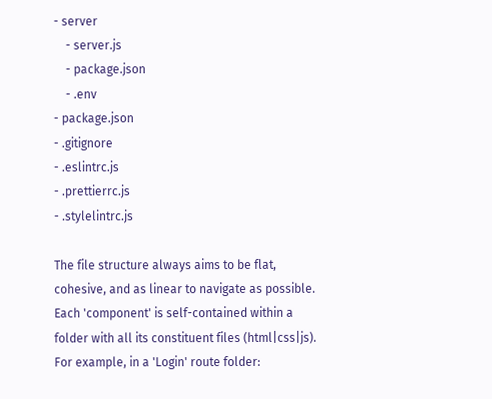- server
    - server.js
    - package.json
    - .env
- package.json
- .gitignore
- .eslintrc.js
- .prettierrc.js
- .stylelintrc.js

The file structure always aims to be flat, cohesive, and as linear to navigate as possible. Each 'component' is self-contained within a folder with all its constituent files (html|css|js). For example, in a 'Login' route folder: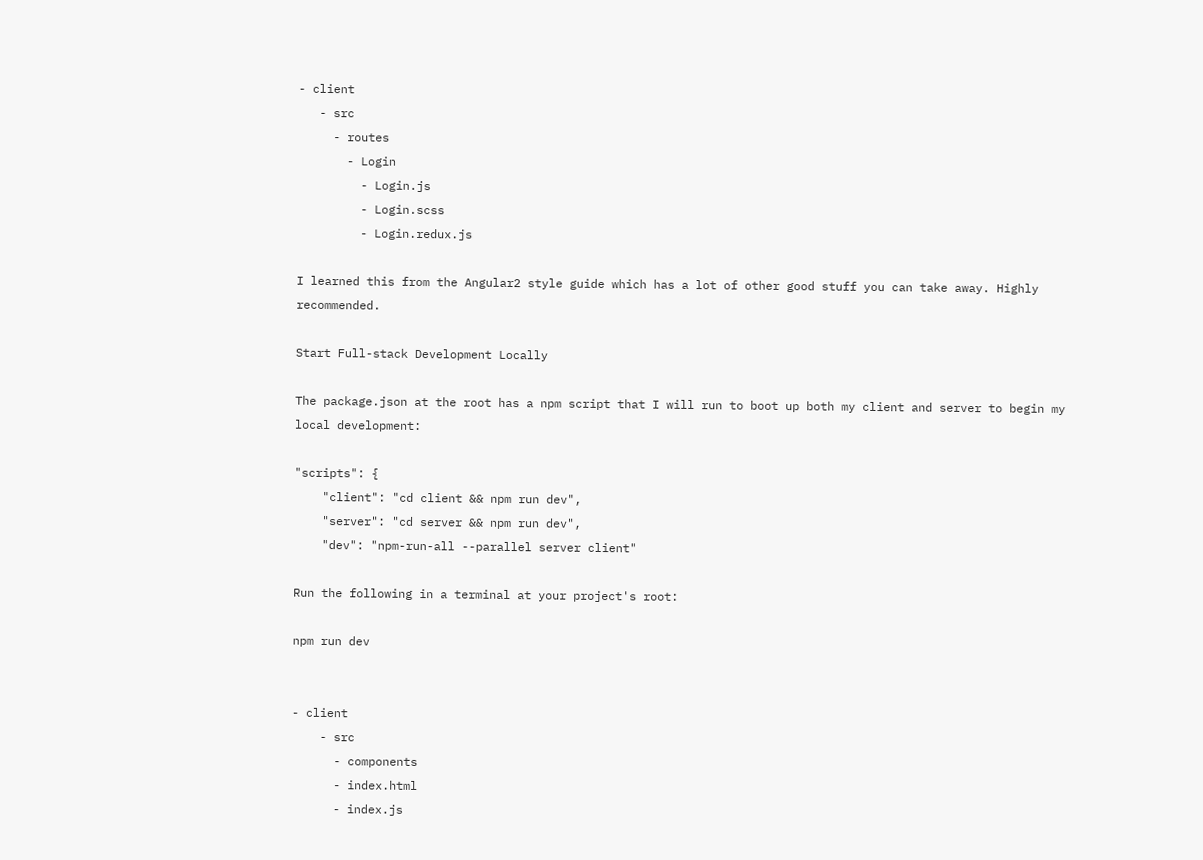- client
   - src
     - routes
       - Login
         - Login.js
         - Login.scss
         - Login.redux.js

I learned this from the Angular2 style guide which has a lot of other good stuff you can take away. Highly recommended.

Start Full-stack Development Locally

The package.json at the root has a npm script that I will run to boot up both my client and server to begin my local development:

"scripts": {
    "client": "cd client && npm run dev",
    "server": "cd server && npm run dev",
    "dev": "npm-run-all --parallel server client"

Run the following in a terminal at your project's root:

npm run dev


- client
    - src
      - components
      - index.html
      - index.js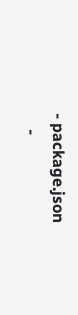- package.json
    -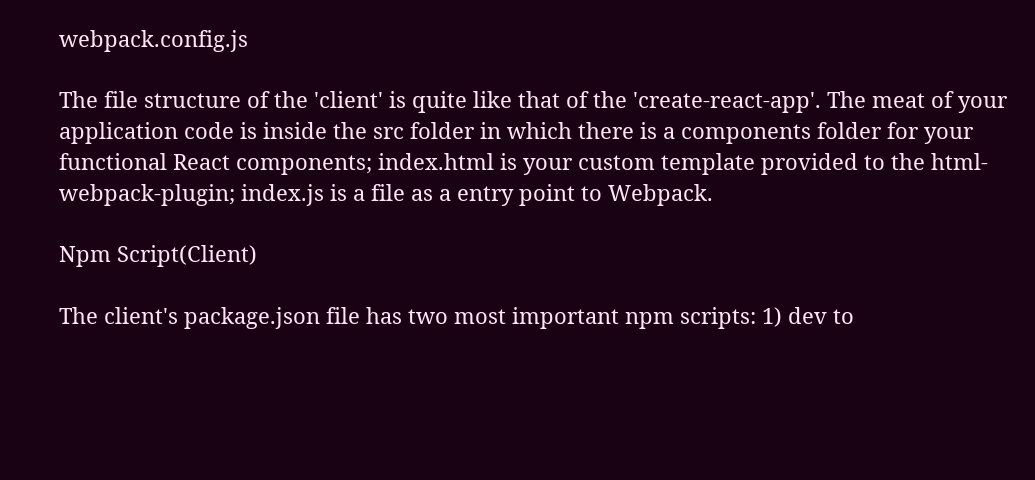webpack.config.js

The file structure of the 'client' is quite like that of the 'create-react-app'. The meat of your application code is inside the src folder in which there is a components folder for your functional React components; index.html is your custom template provided to the html-webpack-plugin; index.js is a file as a entry point to Webpack.

Npm Script(Client)

The client's package.json file has two most important npm scripts: 1) dev to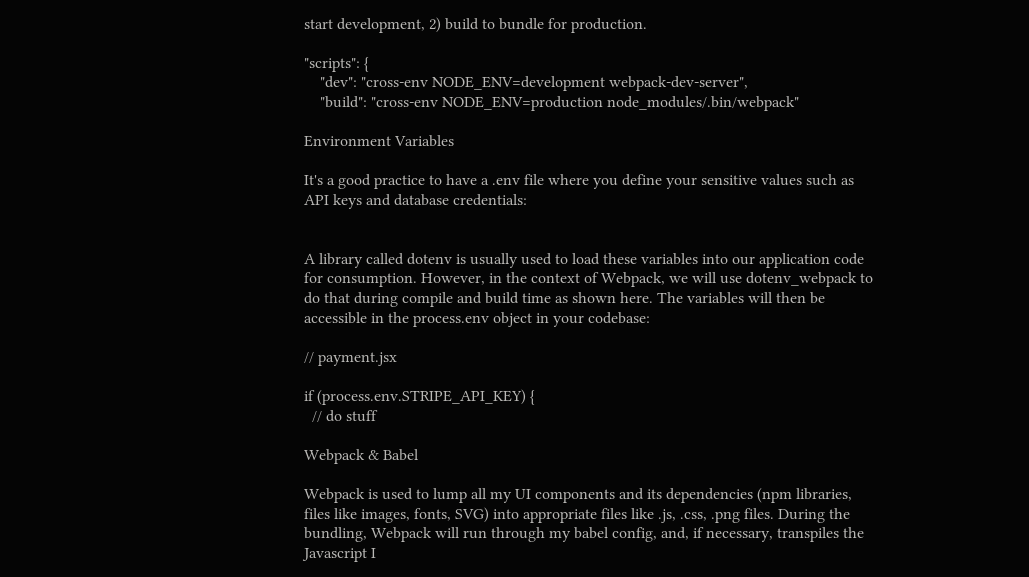start development, 2) build to bundle for production.

"scripts": {
    "dev": "cross-env NODE_ENV=development webpack-dev-server",
    "build": "cross-env NODE_ENV=production node_modules/.bin/webpack"

Environment Variables

It's a good practice to have a .env file where you define your sensitive values such as API keys and database credentials:


A library called dotenv is usually used to load these variables into our application code for consumption. However, in the context of Webpack, we will use dotenv_webpack to do that during compile and build time as shown here. The variables will then be accessible in the process.env object in your codebase:

// payment.jsx

if (process.env.STRIPE_API_KEY) {
  // do stuff

Webpack & Babel

Webpack is used to lump all my UI components and its dependencies (npm libraries, files like images, fonts, SVG) into appropriate files like .js, .css, .png files. During the bundling, Webpack will run through my babel config, and, if necessary, transpiles the Javascript I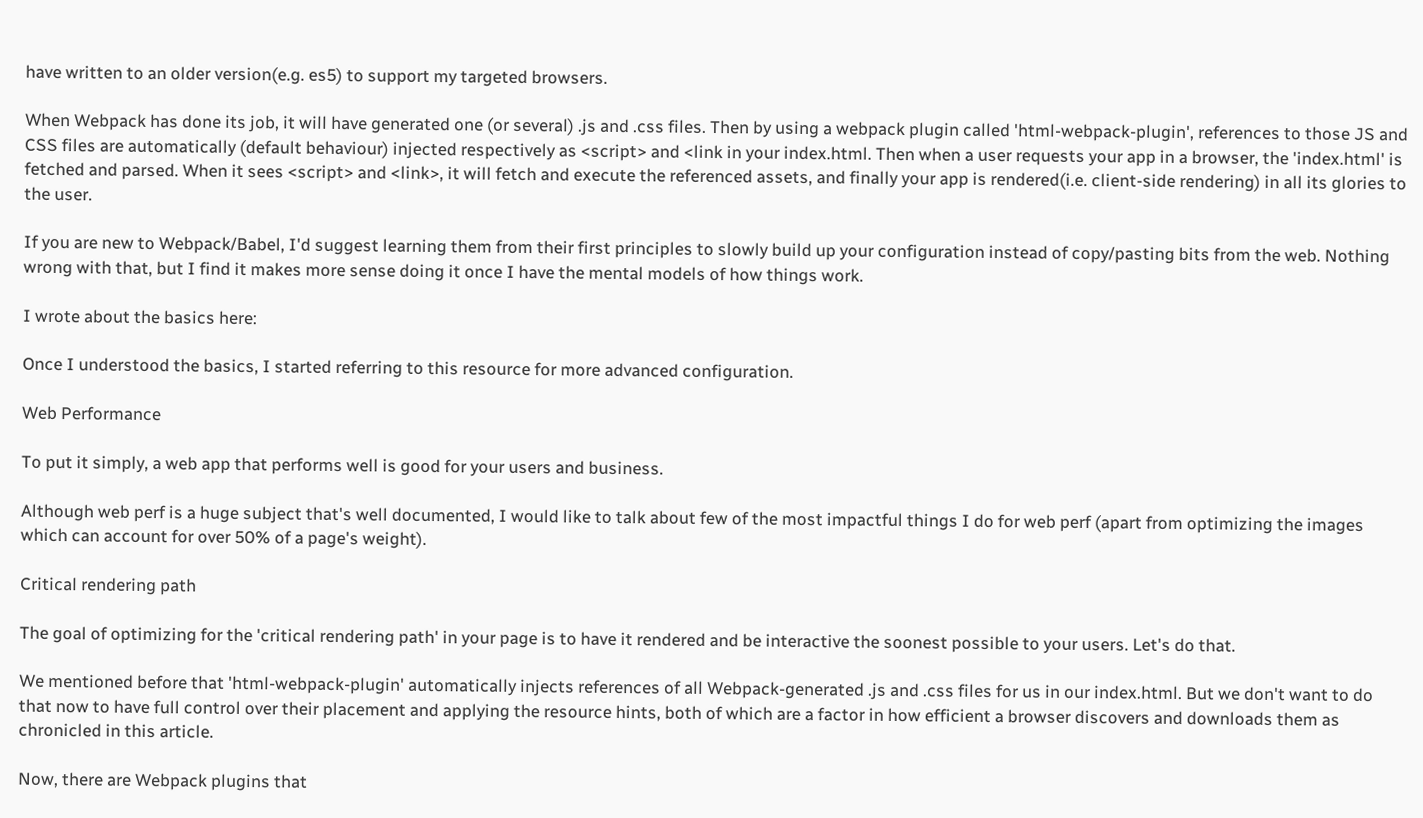have written to an older version(e.g. es5) to support my targeted browsers.

When Webpack has done its job, it will have generated one (or several) .js and .css files. Then by using a webpack plugin called 'html-webpack-plugin', references to those JS and CSS files are automatically (default behaviour) injected respectively as <script> and <link in your index.html. Then when a user requests your app in a browser, the 'index.html' is fetched and parsed. When it sees <script> and <link>, it will fetch and execute the referenced assets, and finally your app is rendered(i.e. client-side rendering) in all its glories to the user.

If you are new to Webpack/Babel, I'd suggest learning them from their first principles to slowly build up your configuration instead of copy/pasting bits from the web. Nothing wrong with that, but I find it makes more sense doing it once I have the mental models of how things work.

I wrote about the basics here:

Once I understood the basics, I started referring to this resource for more advanced configuration.

Web Performance

To put it simply, a web app that performs well is good for your users and business.

Although web perf is a huge subject that's well documented, I would like to talk about few of the most impactful things I do for web perf (apart from optimizing the images which can account for over 50% of a page's weight).

Critical rendering path

The goal of optimizing for the 'critical rendering path' in your page is to have it rendered and be interactive the soonest possible to your users. Let's do that.

We mentioned before that 'html-webpack-plugin' automatically injects references of all Webpack-generated .js and .css files for us in our index.html. But we don't want to do that now to have full control over their placement and applying the resource hints, both of which are a factor in how efficient a browser discovers and downloads them as chronicled in this article.

Now, there are Webpack plugins that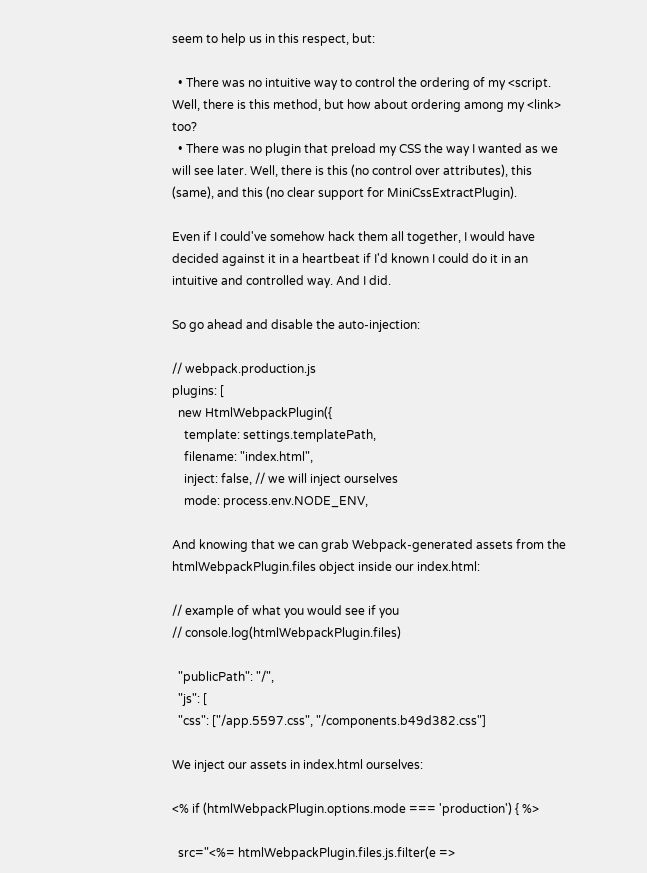seem to help us in this respect, but:

  • There was no intuitive way to control the ordering of my <script. Well, there is this method, but how about ordering among my <link> too?
  • There was no plugin that preload my CSS the way I wanted as we will see later. Well, there is this (no control over attributes), this (same), and this (no clear support for MiniCssExtractPlugin).

Even if I could've somehow hack them all together, I would have decided against it in a heartbeat if I'd known I could do it in an intuitive and controlled way. And I did.

So go ahead and disable the auto-injection:

// webpack.production.js
plugins: [
  new HtmlWebpackPlugin({
    template: settings.templatePath,
    filename: "index.html",
    inject: false, // we will inject ourselves
    mode: process.env.NODE_ENV,

And knowing that we can grab Webpack-generated assets from the htmlWebpackPlugin.files object inside our index.html:

// example of what you would see if you
// console.log(htmlWebpackPlugin.files)

  "publicPath": "/",
  "js": [
  "css": ["/app.5597.css", "/components.b49d382.css"]

We inject our assets in index.html ourselves:

<% if (htmlWebpackPlugin.options.mode === 'production') { %>

  src="<%= htmlWebpackPlugin.files.js.filter(e =>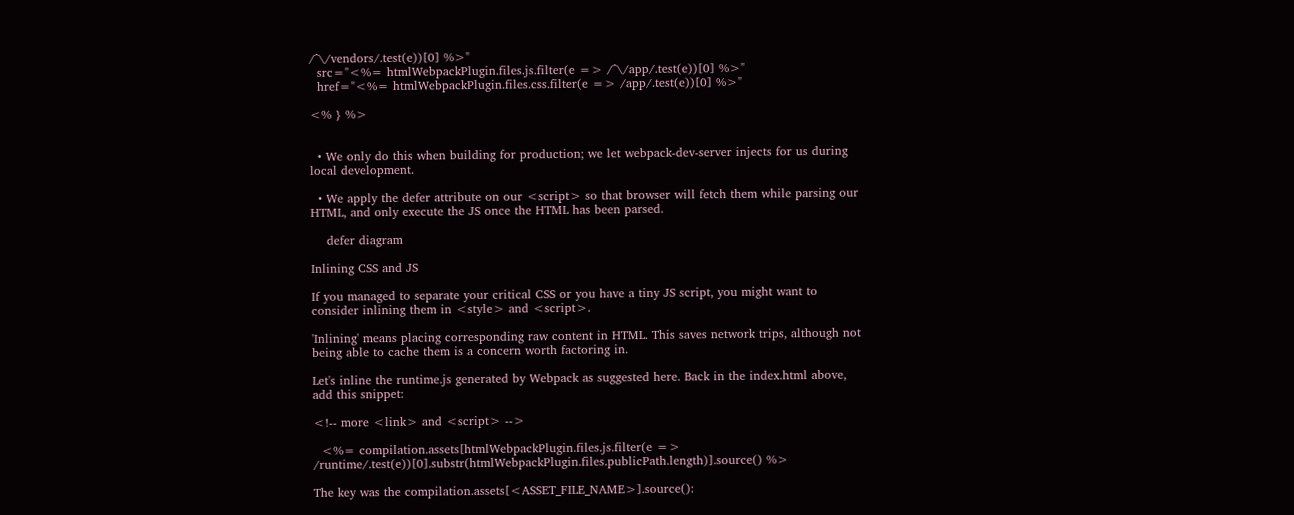/^\/vendors/.test(e))[0] %>"
  src="<%= htmlWebpackPlugin.files.js.filter(e => /^\/app/.test(e))[0] %>"
  href="<%= htmlWebpackPlugin.files.css.filter(e => /app/.test(e))[0] %>"

<% } %>


  • We only do this when building for production; we let webpack-dev-server injects for us during local development.

  • We apply the defer attribute on our <script> so that browser will fetch them while parsing our HTML, and only execute the JS once the HTML has been parsed.

    defer diagram

Inlining CSS and JS

If you managed to separate your critical CSS or you have a tiny JS script, you might want to consider inlining them in <style> and <script>.

'Inlining' means placing corresponding raw content in HTML. This saves network trips, although not being able to cache them is a concern worth factoring in.

Let's inline the runtime.js generated by Webpack as suggested here. Back in the index.html above, add this snippet:

<!-- more <link> and <script> -->

  <%= compilation.assets[htmlWebpackPlugin.files.js.filter(e => /runtime/.test(e))[0].substr(htmlWebpackPlugin.files.publicPath.length)].source() %>

The key was the compilation.assets[<ASSET_FILE_NAME>].source():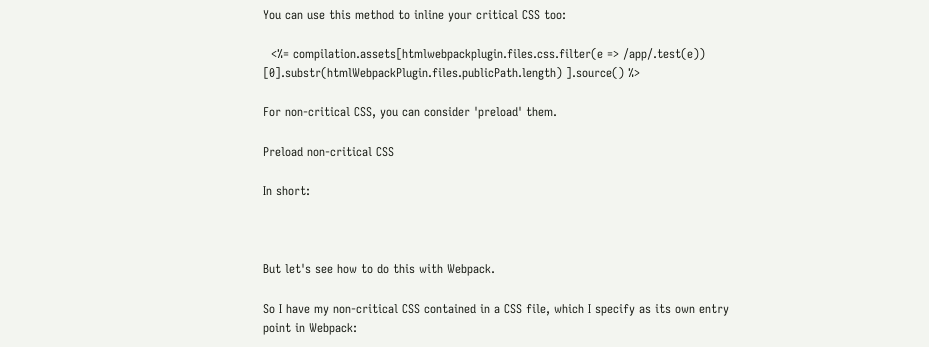You can use this method to inline your critical CSS too:

  <%= compilation.assets[htmlwebpackplugin.files.css.filter(e => /app/.test(e)) [0].substr(htmlWebpackPlugin.files.publicPath.length) ].source() %>

For non-critical CSS, you can consider 'preload' them.

Preload non-critical CSS

In short:



But let's see how to do this with Webpack.

So I have my non-critical CSS contained in a CSS file, which I specify as its own entry point in Webpack: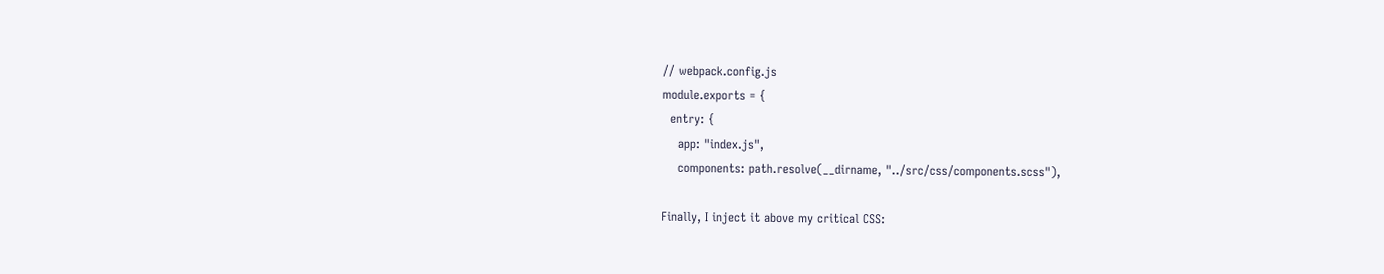// webpack.config.js
module.exports = {
  entry: {
    app: "index.js",
    components: path.resolve(__dirname, "../src/css/components.scss"),

Finally, I inject it above my critical CSS: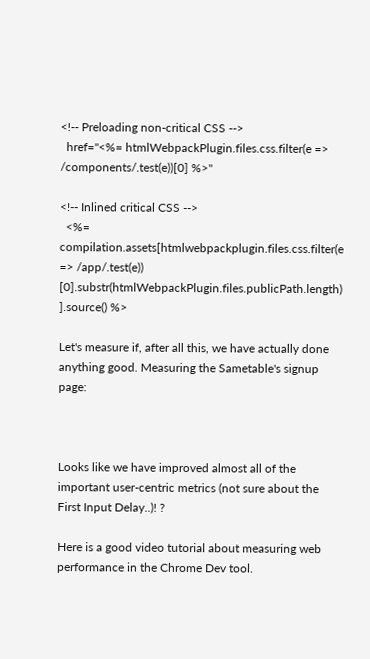<!-- Preloading non-critical CSS -->
  href="<%= htmlWebpackPlugin.files.css.filter(e => /components/.test(e))[0] %>"

<!-- Inlined critical CSS -->
  <%= compilation.assets[htmlwebpackplugin.files.css.filter(e => /app/.test(e)) [0].substr(htmlWebpackPlugin.files.publicPath.length) ].source() %>

Let's measure if, after all this, we have actually done anything good. Measuring the Sametable's signup page:



Looks like we have improved almost all of the important user-centric metrics (not sure about the First Input Delay..)! ?

Here is a good video tutorial about measuring web performance in the Chrome Dev tool.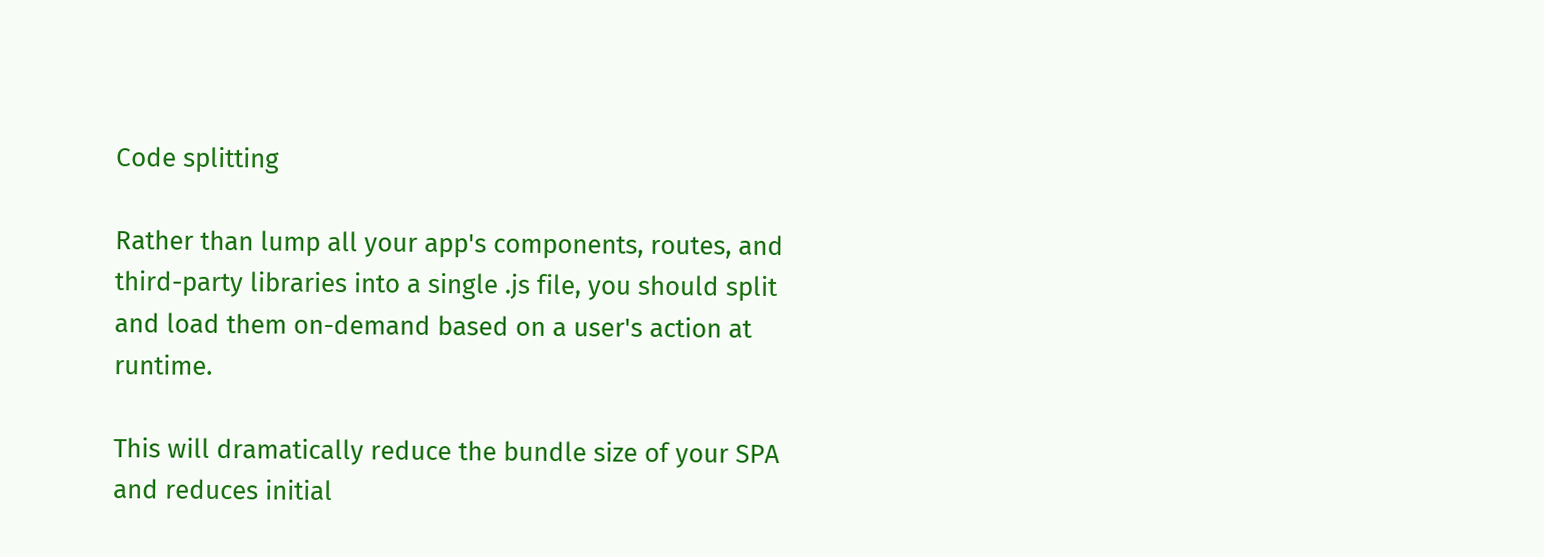Code splitting

Rather than lump all your app's components, routes, and third-party libraries into a single .js file, you should split and load them on-demand based on a user's action at runtime.

This will dramatically reduce the bundle size of your SPA and reduces initial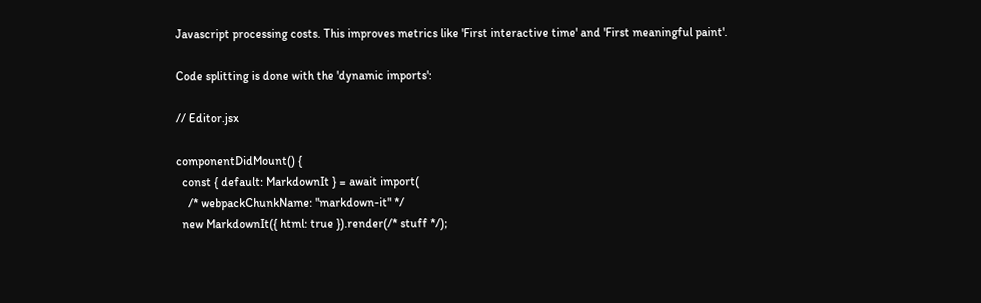Javascript processing costs. This improves metrics like 'First interactive time' and 'First meaningful paint'.

Code splitting is done with the 'dynamic imports':

// Editor.jsx

componentDidMount() {
  const { default: MarkdownIt } = await import(
    /* webpackChunkName: "markdown-it" */
  new MarkdownIt({ html: true }).render(/* stuff */);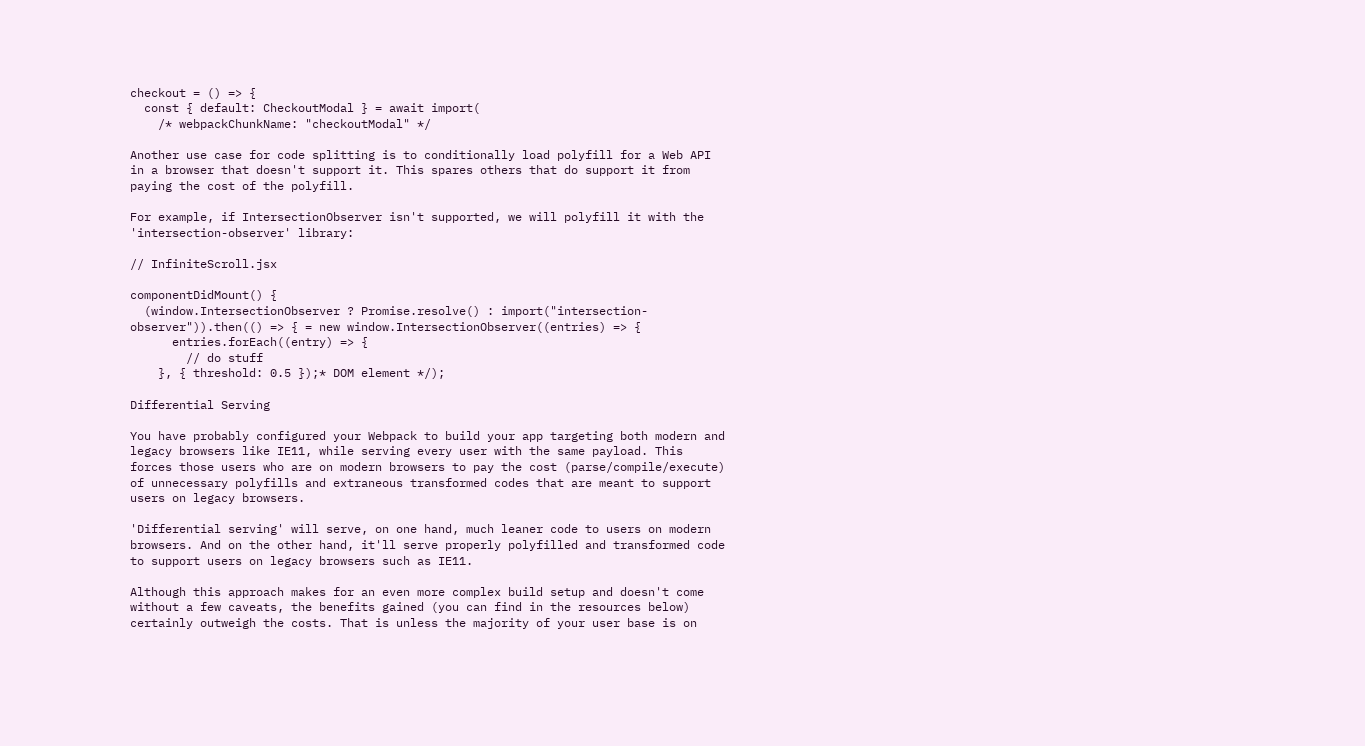checkout = () => {
  const { default: CheckoutModal } = await import(
    /* webpackChunkName: "checkoutModal" */

Another use case for code splitting is to conditionally load polyfill for a Web API in a browser that doesn't support it. This spares others that do support it from paying the cost of the polyfill.

For example, if IntersectionObserver isn't supported, we will polyfill it with the 'intersection-observer' library:

// InfiniteScroll.jsx

componentDidMount() {
  (window.IntersectionObserver ? Promise.resolve() : import("intersection-observer")).then(() => { = new window.IntersectionObserver((entries) => {
      entries.forEach((entry) => {
        // do stuff
    }, { threshold: 0.5 });* DOM element */);

Differential Serving

You have probably configured your Webpack to build your app targeting both modern and legacy browsers like IE11, while serving every user with the same payload. This forces those users who are on modern browsers to pay the cost (parse/compile/execute) of unnecessary polyfills and extraneous transformed codes that are meant to support users on legacy browsers.

'Differential serving' will serve, on one hand, much leaner code to users on modern browsers. And on the other hand, it'll serve properly polyfilled and transformed code to support users on legacy browsers such as IE11.

Although this approach makes for an even more complex build setup and doesn't come without a few caveats, the benefits gained (you can find in the resources below) certainly outweigh the costs. That is unless the majority of your user base is on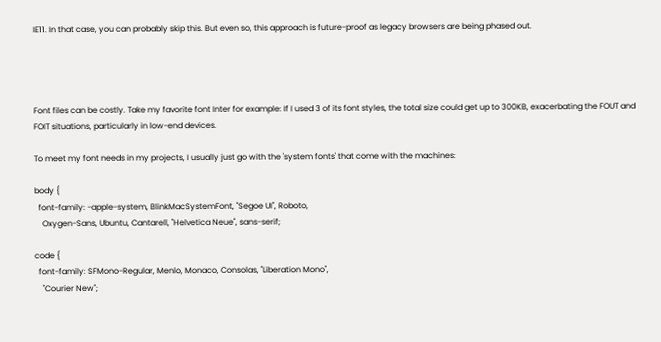IE11. In that case, you can probably skip this. But even so, this approach is future-proof as legacy browsers are being phased out.




Font files can be costly. Take my favorite font Inter for example: If I used 3 of its font styles, the total size could get up to 300KB, exacerbating the FOUT and FOIT situations, particularly in low-end devices.

To meet my font needs in my projects, I usually just go with the 'system fonts' that come with the machines:

body {
  font-family: -apple-system, BlinkMacSystemFont, "Segoe UI", Roboto,
    Oxygen-Sans, Ubuntu, Cantarell, "Helvetica Neue", sans-serif;

code {
  font-family: SFMono-Regular, Menlo, Monaco, Consolas, "Liberation Mono",
    "Courier New";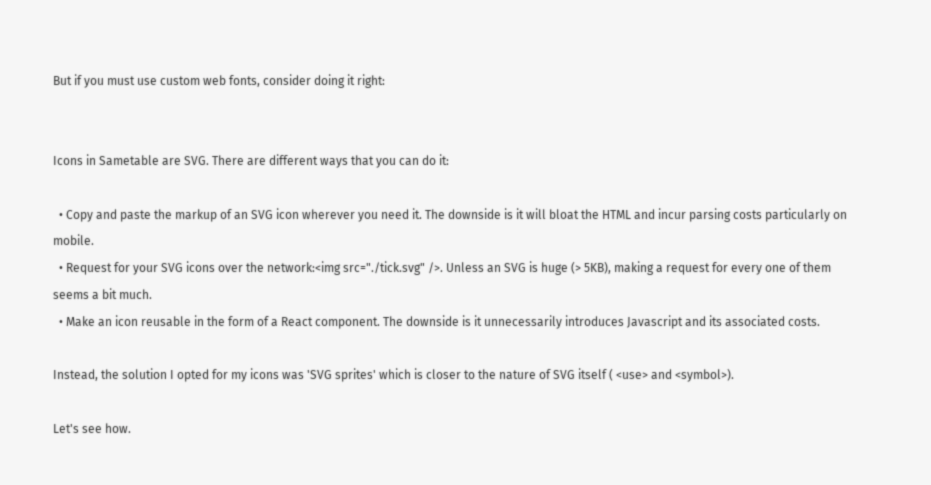But if you must use custom web fonts, consider doing it right:


Icons in Sametable are SVG. There are different ways that you can do it:

  • Copy and paste the markup of an SVG icon wherever you need it. The downside is it will bloat the HTML and incur parsing costs particularly on mobile.
  • Request for your SVG icons over the network:<img src="./tick.svg" />. Unless an SVG is huge (> 5KB), making a request for every one of them seems a bit much.
  • Make an icon reusable in the form of a React component. The downside is it unnecessarily introduces Javascript and its associated costs.

Instead, the solution I opted for my icons was 'SVG sprites' which is closer to the nature of SVG itself ( <use> and <symbol>).

Let's see how.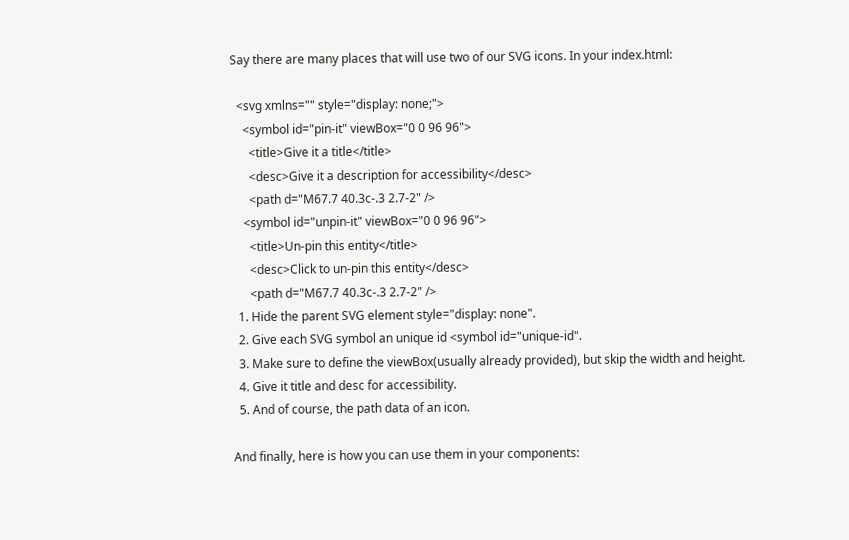Say there are many places that will use two of our SVG icons. In your index.html:

  <svg xmlns="" style="display: none;">
    <symbol id="pin-it" viewBox="0 0 96 96">
      <title>Give it a title</title>
      <desc>Give it a description for accessibility</desc>
      <path d="M67.7 40.3c-.3 2.7-2" />
    <symbol id="unpin-it" viewBox="0 0 96 96">
      <title>Un-pin this entity</title>
      <desc>Click to un-pin this entity</desc>
      <path d="M67.7 40.3c-.3 2.7-2" />
  1. Hide the parent SVG element style="display: none".
  2. Give each SVG symbol an unique id <symbol id="unique-id".
  3. Make sure to define the viewBox(usually already provided), but skip the width and height.
  4. Give it title and desc for accessibility.
  5. And of course, the path data of an icon.

And finally, here is how you can use them in your components: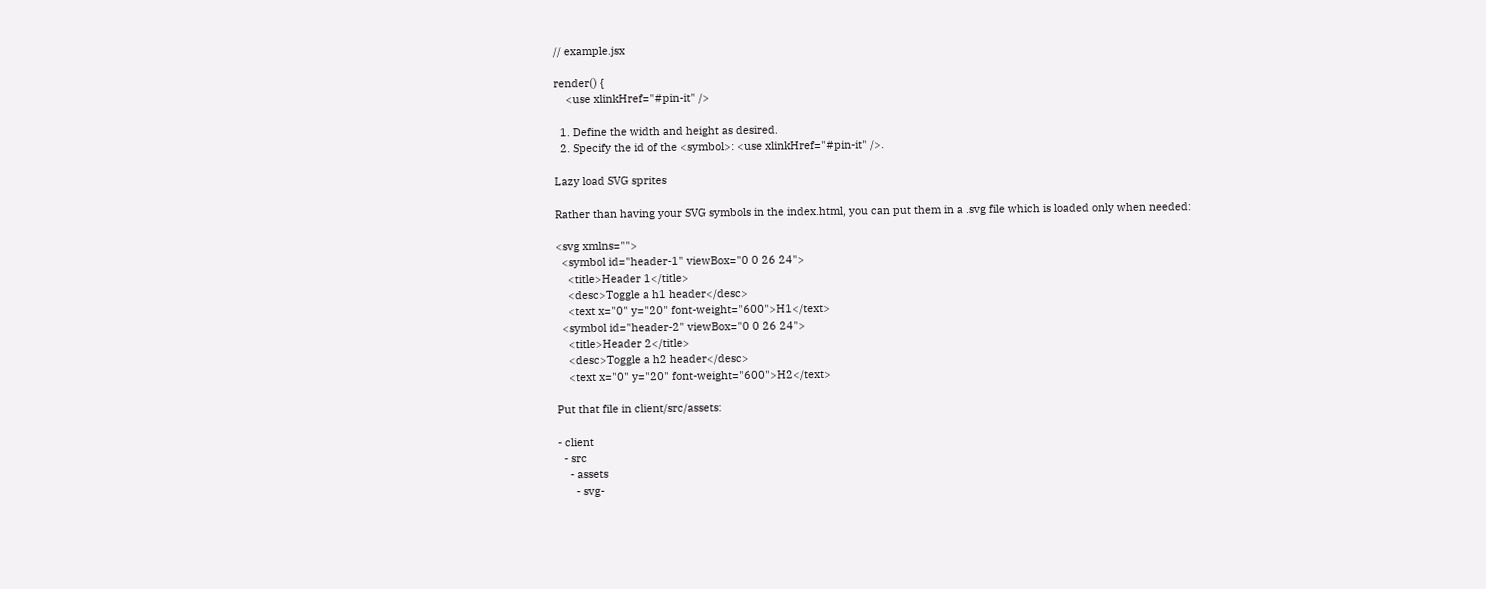// example.jsx

render() {
    <use xlinkHref="#pin-it" />

  1. Define the width and height as desired.
  2. Specify the id of the <symbol>: <use xlinkHref="#pin-it" />.

Lazy load SVG sprites

Rather than having your SVG symbols in the index.html, you can put them in a .svg file which is loaded only when needed:

<svg xmlns="">
  <symbol id="header-1" viewBox="0 0 26 24">
    <title>Header 1</title>
    <desc>Toggle a h1 header</desc>
    <text x="0" y="20" font-weight="600">H1</text>
  <symbol id="header-2" viewBox="0 0 26 24">
    <title>Header 2</title>
    <desc>Toggle a h2 header</desc>
    <text x="0" y="20" font-weight="600">H2</text>

Put that file in client/src/assets:

- client
  - src
    - assets
      - svg-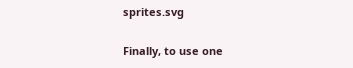sprites.svg

Finally, to use one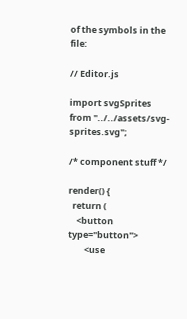of the symbols in the file:

// Editor.js

import svgSprites from "../../assets/svg-sprites.svg";

/* component stuff */

render() {
  return (
    <button type="button">
        <use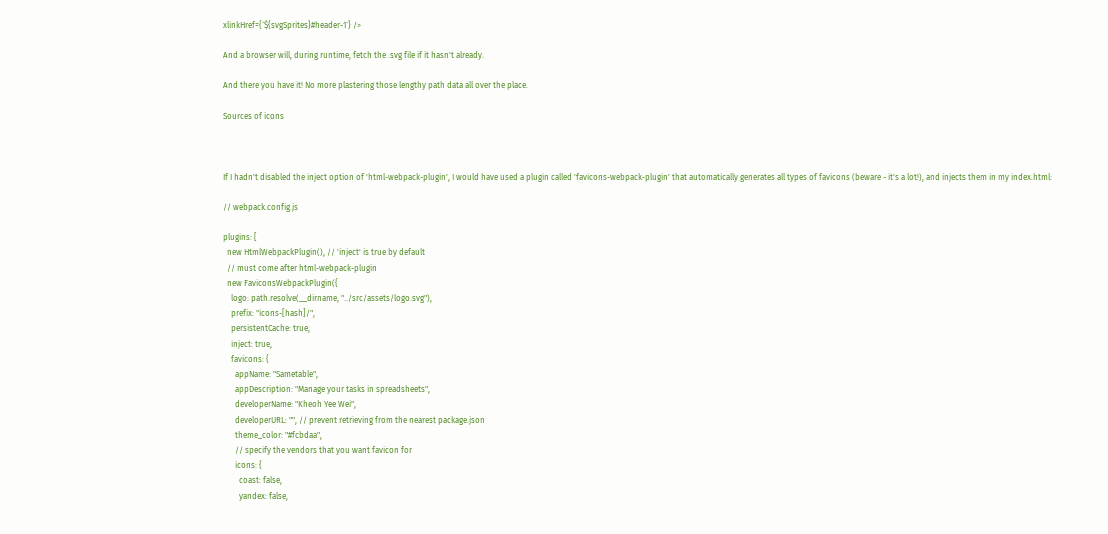xlinkHref={`${svgSprites}#header-1`} />

And a browser will, during runtime, fetch the .svg file if it hasn't already.

And there you have it! No more plastering those lengthy path data all over the place.

Sources of icons



If I hadn't disabled the inject option of 'html-webpack-plugin', I would have used a plugin called 'favicons-webpack-plugin' that automatically generates all types of favicons (beware - it's a lot!), and injects them in my index.html:

// webpack.config.js

plugins: [
  new HtmlWebpackPlugin(), // 'inject' is true by default
  // must come after html-webpack-plugin
  new FaviconsWebpackPlugin({
    logo: path.resolve(__dirname, "../src/assets/logo.svg"),
    prefix: "icons-[hash]/",
    persistentCache: true,
    inject: true,
    favicons: {
      appName: "Sametable",
      appDescription: "Manage your tasks in spreadsheets",
      developerName: "Kheoh Yee Wei",
      developerURL: "", // prevent retrieving from the nearest package.json
      theme_color: "#fcbdaa",
      // specify the vendors that you want favicon for
      icons: {
        coast: false,
        yandex: false,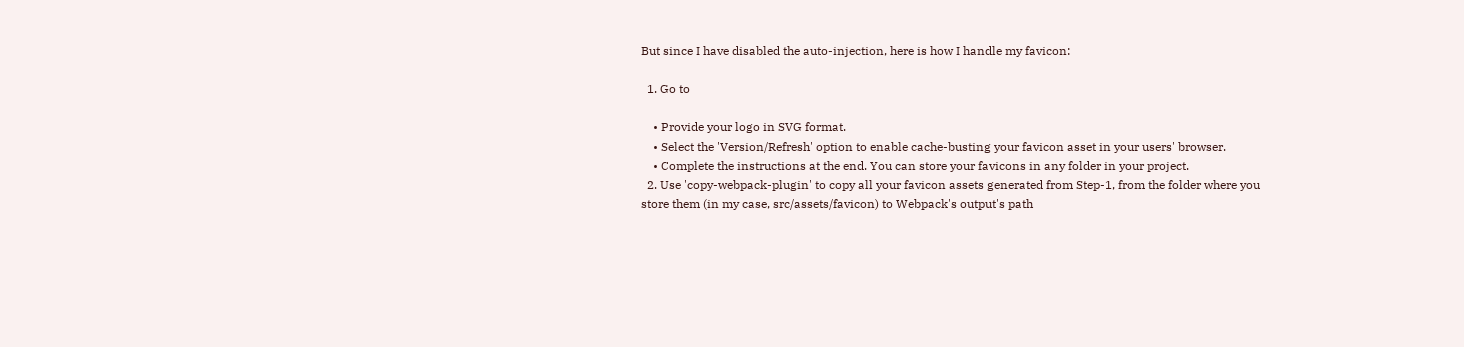But since I have disabled the auto-injection, here is how I handle my favicon:

  1. Go to

    • Provide your logo in SVG format.
    • Select the 'Version/Refresh' option to enable cache-busting your favicon asset in your users' browser.
    • Complete the instructions at the end. You can store your favicons in any folder in your project.
  2. Use 'copy-webpack-plugin' to copy all your favicon assets generated from Step-1, from the folder where you store them (in my case, src/assets/favicon) to Webpack's output's path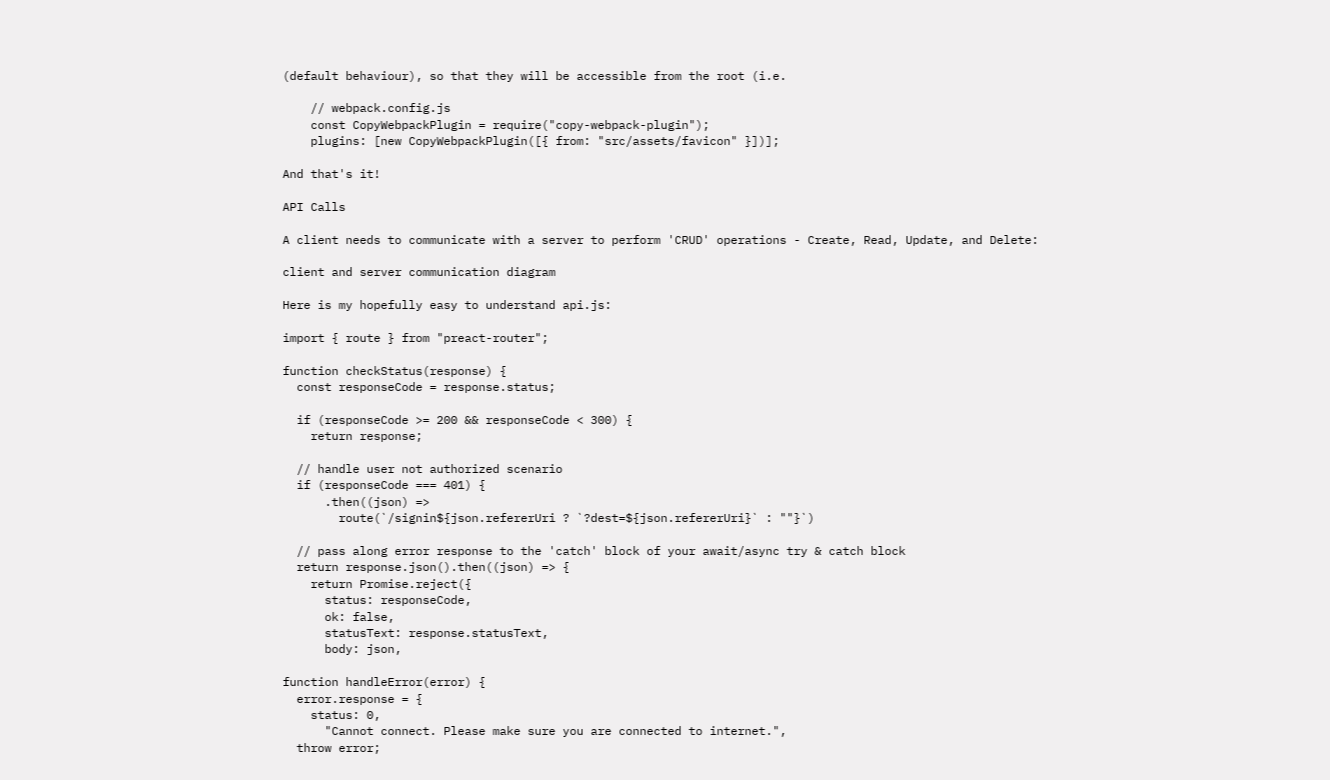(default behaviour), so that they will be accessible from the root (i.e.

    // webpack.config.js
    const CopyWebpackPlugin = require("copy-webpack-plugin");
    plugins: [new CopyWebpackPlugin([{ from: "src/assets/favicon" }])];

And that's it!

API Calls

A client needs to communicate with a server to perform 'CRUD' operations - Create, Read, Update, and Delete:

client and server communication diagram

Here is my hopefully easy to understand api.js:

import { route } from "preact-router";

function checkStatus(response) {
  const responseCode = response.status;

  if (responseCode >= 200 && responseCode < 300) {
    return response;

  // handle user not authorized scenario
  if (responseCode === 401) {
      .then((json) =>
        route(`/signin${json.refererUri ? `?dest=${json.refererUri}` : ""}`)

  // pass along error response to the 'catch' block of your await/async try & catch block
  return response.json().then((json) => {
    return Promise.reject({
      status: responseCode,
      ok: false,
      statusText: response.statusText,
      body: json,

function handleError(error) {
  error.response = {
    status: 0,
      "Cannot connect. Please make sure you are connected to internet.",
  throw error;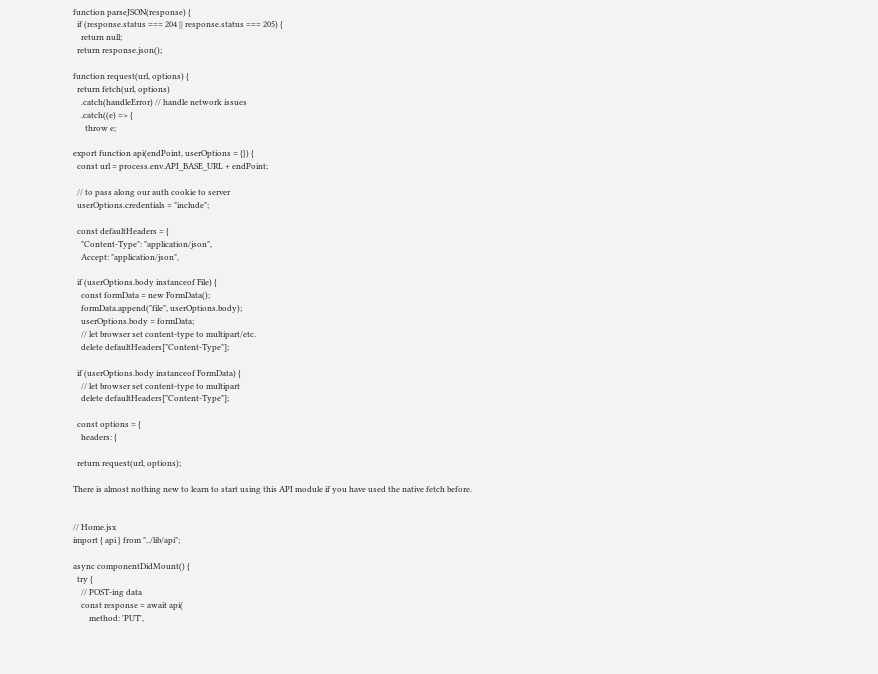function parseJSON(response) {
  if (response.status === 204 || response.status === 205) {
    return null;
  return response.json();

function request(url, options) {
  return fetch(url, options)
    .catch(handleError) // handle network issues
    .catch((e) => {
      throw e;

export function api(endPoint, userOptions = {}) {
  const url = process.env.API_BASE_URL + endPoint;

  // to pass along our auth cookie to server
  userOptions.credentials = "include";

  const defaultHeaders = {
    "Content-Type": "application/json",
    Accept: "application/json",

  if (userOptions.body instanceof File) {
    const formData = new FormData();
    formData.append("file", userOptions.body);
    userOptions.body = formData;
    // let browser set content-type to multipart/etc.
    delete defaultHeaders["Content-Type"];

  if (userOptions.body instanceof FormData) {
    // let browser set content-type to multipart
    delete defaultHeaders["Content-Type"];

  const options = {
    headers: {

  return request(url, options);

There is almost nothing new to learn to start using this API module if you have used the native fetch before.


// Home.jsx
import { api } from "../lib/api";

async componentDidMount() {
  try {
    // POST-ing data
    const response = await api(
        method: 'PUT',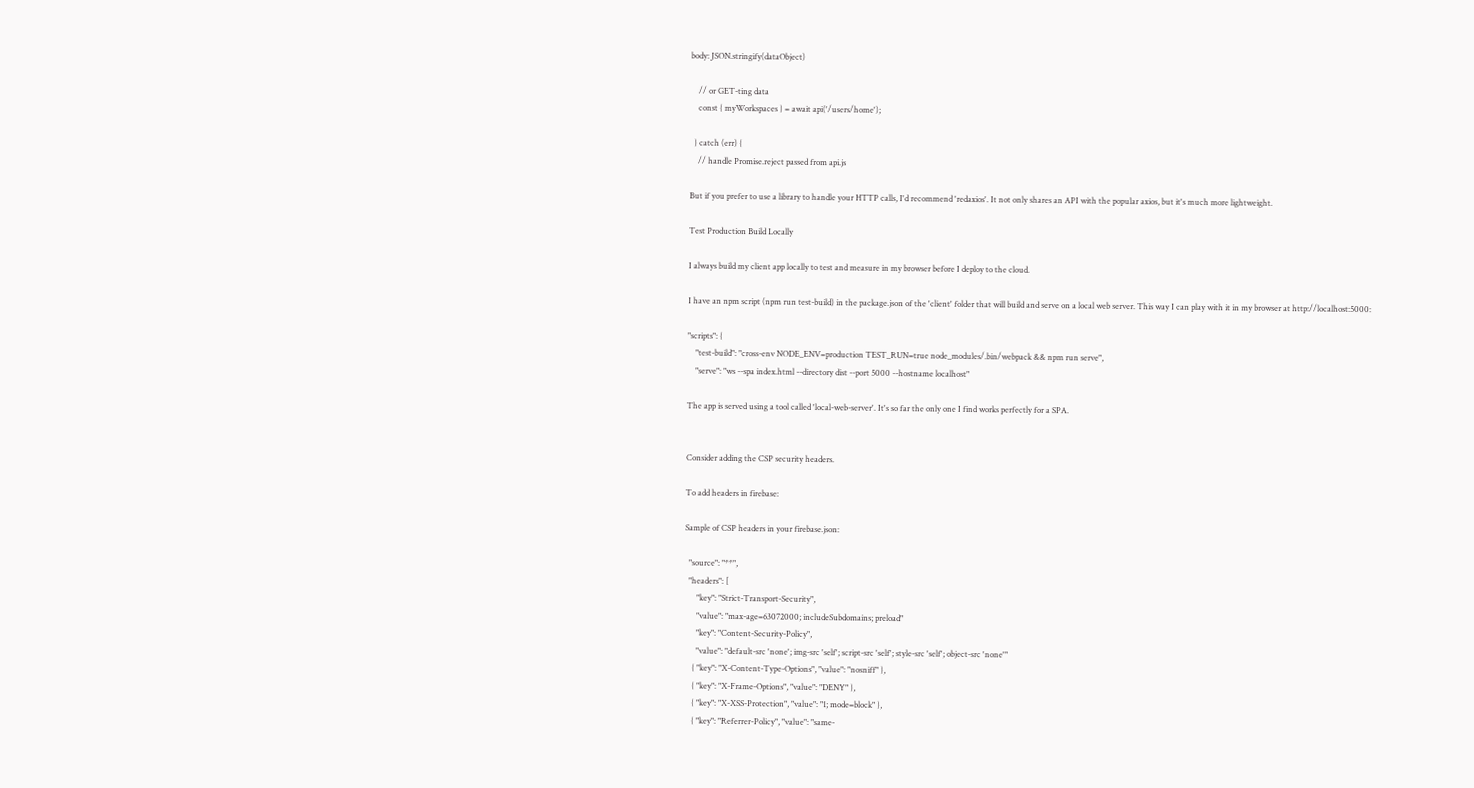body: JSON.stringify(dataObject)

    // or GET-ting data
    const { myWorkspaces } = await api('/users/home');

  } catch (err) {
    // handle Promise.reject passed from api.js

But if you prefer to use a library to handle your HTTP calls, I'd recommend 'redaxios'. It not only shares an API with the popular axios, but it's much more lightweight.

Test Production Build Locally

I always build my client app locally to test and measure in my browser before I deploy to the cloud.

I have an npm script (npm run test-build) in the package.json of the 'client' folder that will build and serve on a local web server. This way I can play with it in my browser at http://localhost:5000:

"scripts": {
    "test-build": "cross-env NODE_ENV=production TEST_RUN=true node_modules/.bin/webpack && npm run serve",
    "serve": "ws --spa index.html --directory dist --port 5000 --hostname localhost"

The app is served using a tool called 'local-web-server'. It's so far the only one I find works perfectly for a SPA.


Consider adding the CSP security headers.

To add headers in firebase:

Sample of CSP headers in your firebase.json:

  "source": "**",
  "headers": [
      "key": "Strict-Transport-Security",
      "value": "max-age=63072000; includeSubdomains; preload"
      "key": "Content-Security-Policy",
      "value": "default-src 'none'; img-src 'self'; script-src 'self'; style-src 'self'; object-src 'none'"
    { "key": "X-Content-Type-Options", "value": "nosniff" },
    { "key": "X-Frame-Options", "value": "DENY" },
    { "key": "X-XSS-Protection", "value": "1; mode=block" },
    { "key": "Referrer-Policy", "value": "same-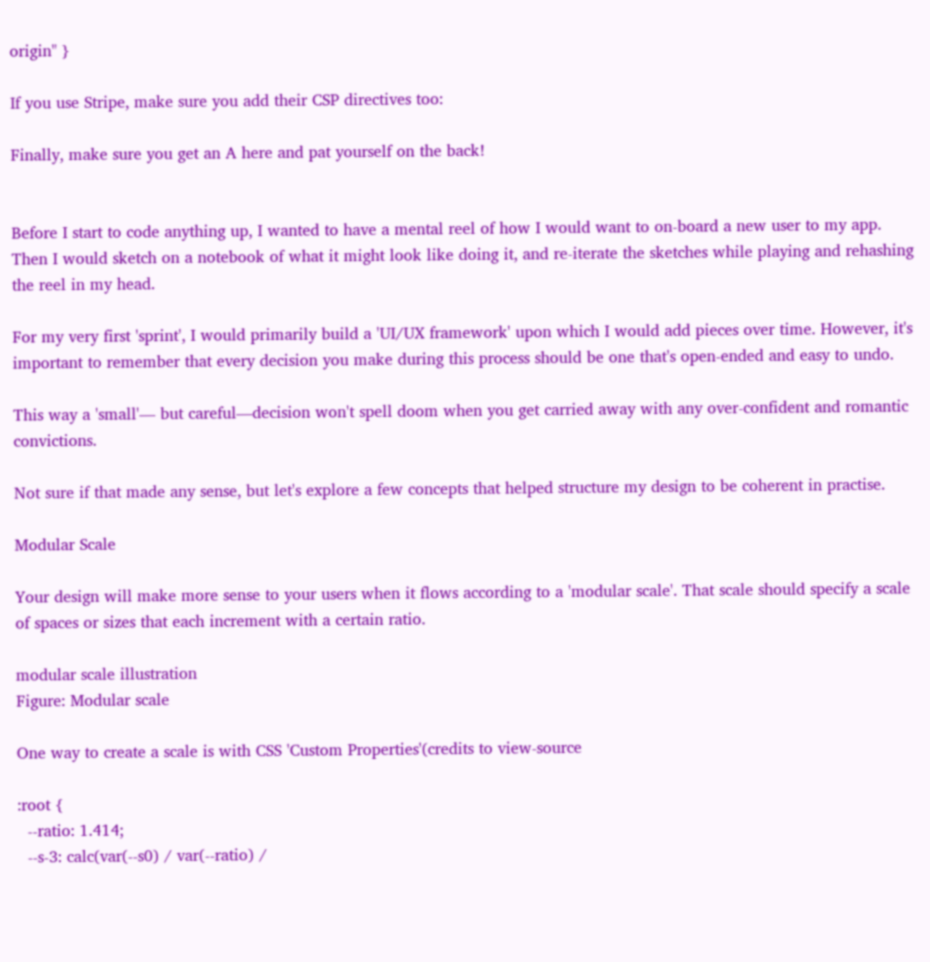origin" }

If you use Stripe, make sure you add their CSP directives too:

Finally, make sure you get an A here and pat yourself on the back!


Before I start to code anything up, I wanted to have a mental reel of how I would want to on-board a new user to my app. Then I would sketch on a notebook of what it might look like doing it, and re-iterate the sketches while playing and rehashing the reel in my head.

For my very first 'sprint', I would primarily build a 'UI/UX framework' upon which I would add pieces over time. However, it's important to remember that every decision you make during this process should be one that's open-ended and easy to undo.

This way a 'small'— but careful—decision won't spell doom when you get carried away with any over-confident and romantic convictions.

Not sure if that made any sense, but let's explore a few concepts that helped structure my design to be coherent in practise.

Modular Scale

Your design will make more sense to your users when it flows according to a 'modular scale'. That scale should specify a scale of spaces or sizes that each increment with a certain ratio.

modular scale illustration
Figure: Modular scale

One way to create a scale is with CSS 'Custom Properties'(credits to view-source

:root {
  --ratio: 1.414;
  --s-3: calc(var(--s0) / var(--ratio) /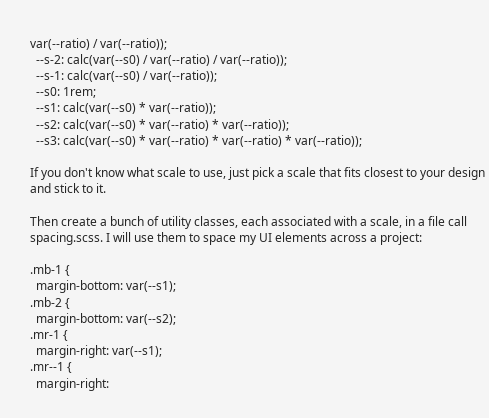var(--ratio) / var(--ratio));
  --s-2: calc(var(--s0) / var(--ratio) / var(--ratio));
  --s-1: calc(var(--s0) / var(--ratio));
  --s0: 1rem;
  --s1: calc(var(--s0) * var(--ratio));
  --s2: calc(var(--s0) * var(--ratio) * var(--ratio));
  --s3: calc(var(--s0) * var(--ratio) * var(--ratio) * var(--ratio));

If you don't know what scale to use, just pick a scale that fits closest to your design and stick to it.

Then create a bunch of utility classes, each associated with a scale, in a file call spacing.scss. I will use them to space my UI elements across a project:

.mb-1 {
  margin-bottom: var(--s1);
.mb-2 {
  margin-bottom: var(--s2);
.mr-1 {
  margin-right: var(--s1);
.mr--1 {
  margin-right: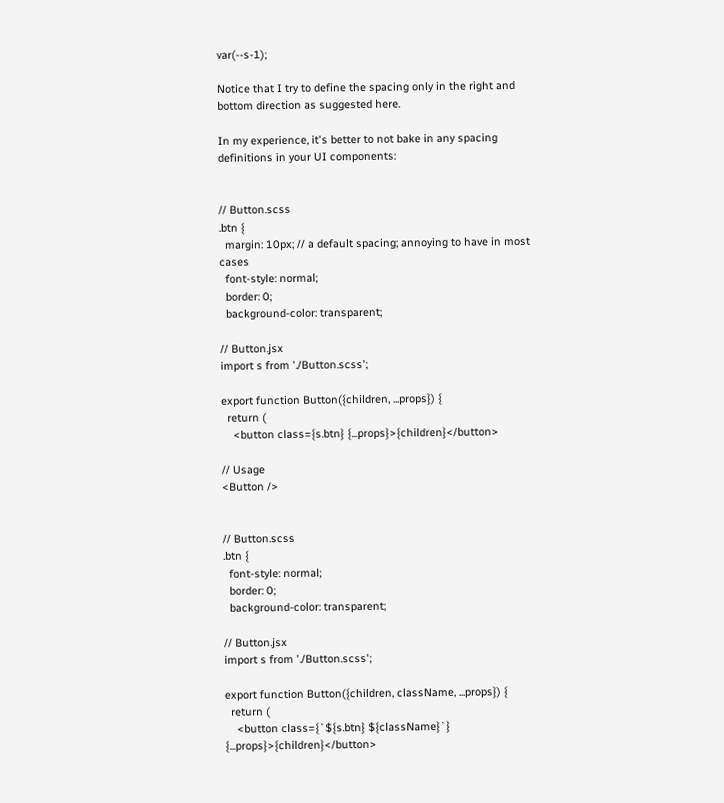var(--s-1);

Notice that I try to define the spacing only in the right and bottom direction as suggested here.

In my experience, it's better to not bake in any spacing definitions in your UI components:


// Button.scss
.btn {
  margin: 10px; // a default spacing; annoying to have in most cases
  font-style: normal;
  border: 0;
  background-color: transparent;

// Button.jsx
import s from './Button.scss';

export function Button({children, ...props}) {
  return (
    <button class={s.btn} {...props}>{children}</button>

// Usage
<Button />


// Button.scss
.btn {
  font-style: normal;
  border: 0;
  background-color: transparent;

// Button.jsx
import s from './Button.scss';

export function Button({children, className, ...props}) {
  return (
    <button class={`${s.btn} ${className}`} {...props}>{children}</button>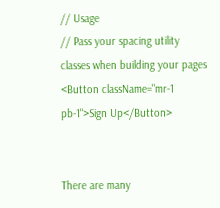// Usage
// Pass your spacing utility classes when building your pages
<Button className="mr-1 pb-1">Sign Up</Button>


There are many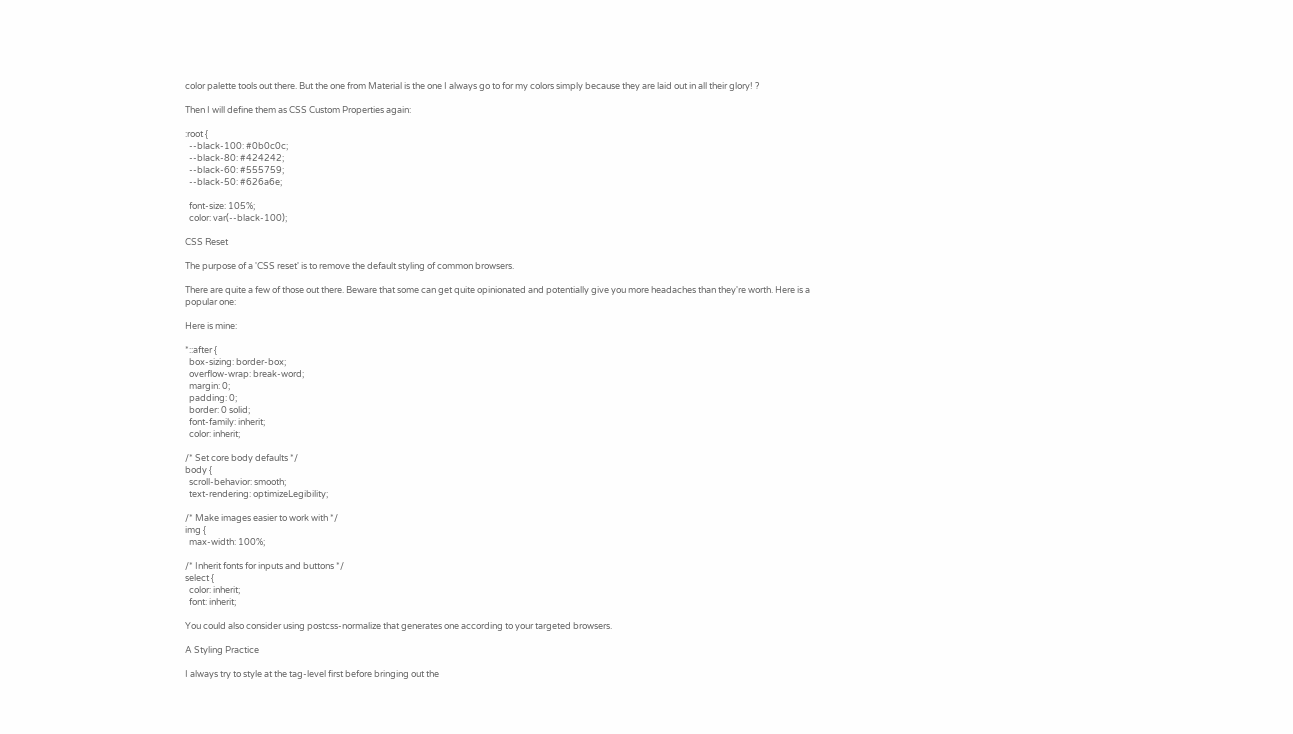color palette tools out there. But the one from Material is the one I always go to for my colors simply because they are laid out in all their glory! ?

Then I will define them as CSS Custom Properties again:

:root {
  --black-100: #0b0c0c;
  --black-80: #424242;
  --black-60: #555759;
  --black-50: #626a6e;

  font-size: 105%;
  color: var(--black-100);

CSS Reset

The purpose of a 'CSS reset' is to remove the default styling of common browsers.

There are quite a few of those out there. Beware that some can get quite opinionated and potentially give you more headaches than they're worth. Here is a popular one:

Here is mine:

*::after {
  box-sizing: border-box;
  overflow-wrap: break-word;
  margin: 0;
  padding: 0;
  border: 0 solid;
  font-family: inherit;
  color: inherit;

/* Set core body defaults */
body {
  scroll-behavior: smooth;
  text-rendering: optimizeLegibility;

/* Make images easier to work with */
img {
  max-width: 100%;

/* Inherit fonts for inputs and buttons */
select {
  color: inherit;
  font: inherit;

You could also consider using postcss-normalize that generates one according to your targeted browsers.

A Styling Practice

I always try to style at the tag-level first before bringing out the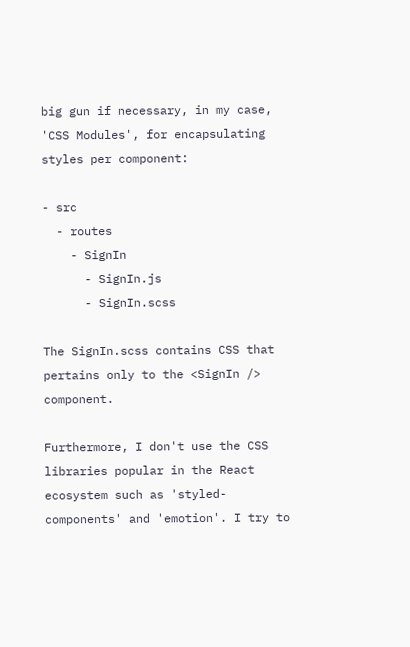big gun if necessary, in my case, 'CSS Modules', for encapsulating styles per component:

- src
  - routes
    - SignIn
      - SignIn.js
      - SignIn.scss

The SignIn.scss contains CSS that pertains only to the <SignIn /> component.

Furthermore, I don't use the CSS libraries popular in the React ecosystem such as 'styled-components' and 'emotion'. I try to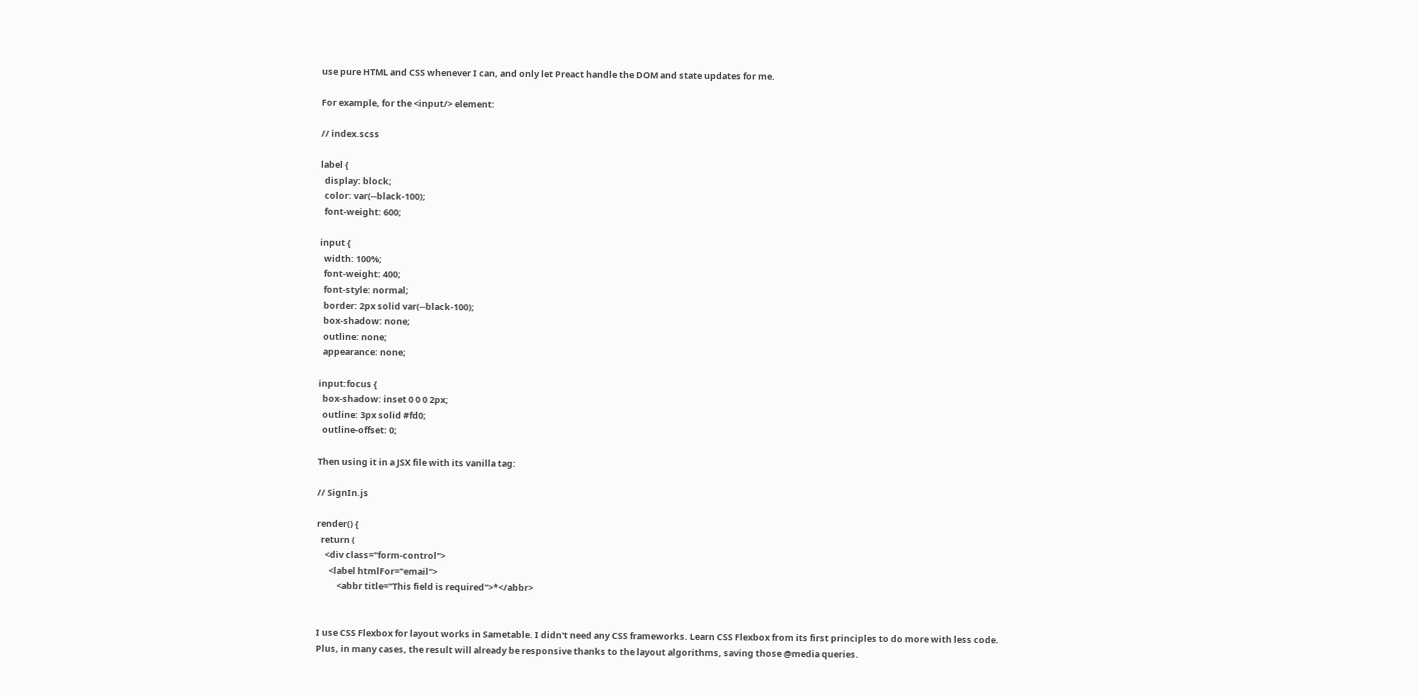use pure HTML and CSS whenever I can, and only let Preact handle the DOM and state updates for me.

For example, for the <input/> element:

// index.scss

label {
  display: block;
  color: var(--black-100);
  font-weight: 600;

input {
  width: 100%;
  font-weight: 400;
  font-style: normal;
  border: 2px solid var(--black-100);
  box-shadow: none;
  outline: none;
  appearance: none;

input:focus {
  box-shadow: inset 0 0 0 2px;
  outline: 3px solid #fd0;
  outline-offset: 0;

Then using it in a JSX file with its vanilla tag:

// SignIn.js

render() {
  return (
    <div class="form-control">
      <label htmlFor="email">
          <abbr title="This field is required">*</abbr>


I use CSS Flexbox for layout works in Sametable. I didn't need any CSS frameworks. Learn CSS Flexbox from its first principles to do more with less code. Plus, in many cases, the result will already be responsive thanks to the layout algorithms, saving those @media queries.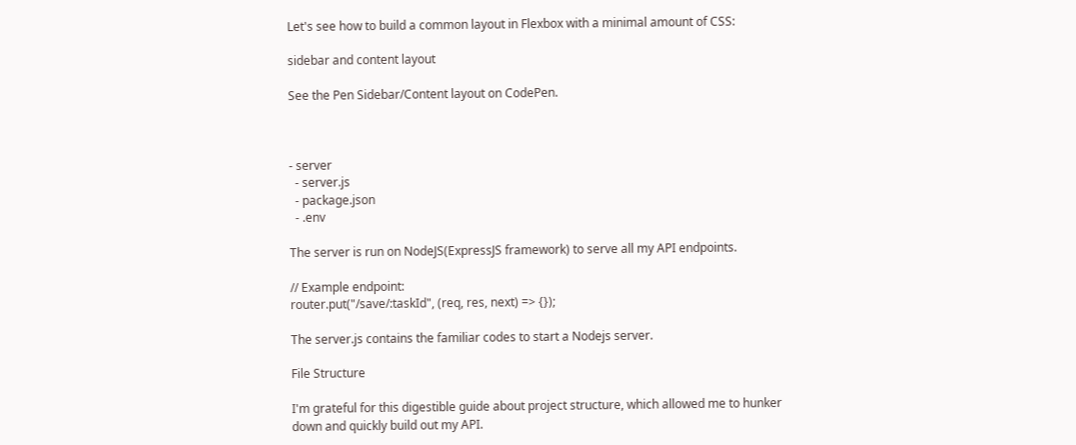Let's see how to build a common layout in Flexbox with a minimal amount of CSS:

sidebar and content layout

See the Pen Sidebar/Content layout on CodePen.



- server
  - server.js
  - package.json
  - .env

The server is run on NodeJS(ExpressJS framework) to serve all my API endpoints.

// Example endpoint:
router.put("/save/:taskId", (req, res, next) => {});

The server.js contains the familiar codes to start a Nodejs server.

File Structure

I'm grateful for this digestible guide about project structure, which allowed me to hunker down and quickly build out my API.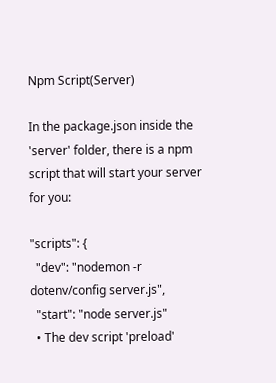Npm Script(Server)

In the package.json inside the 'server' folder, there is a npm script that will start your server for you:

"scripts": {
  "dev": "nodemon -r dotenv/config server.js",
  "start": "node server.js"
  • The dev script 'preload'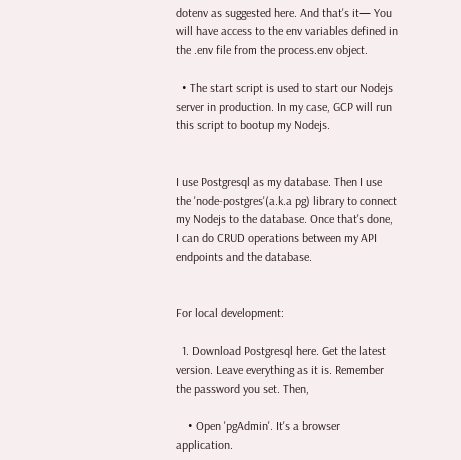dotenv as suggested here. And that's it— You will have access to the env variables defined in the .env file from the process.env object.

  • The start script is used to start our Nodejs server in production. In my case, GCP will run this script to bootup my Nodejs.


I use Postgresql as my database. Then I use the 'node-postgres'(a.k.a pg) library to connect my Nodejs to the database. Once that's done, I can do CRUD operations between my API endpoints and the database.


For local development:

  1. Download Postgresql here. Get the latest version. Leave everything as it is. Remember the password you set. Then,

    • Open 'pgAdmin'. It's a browser application.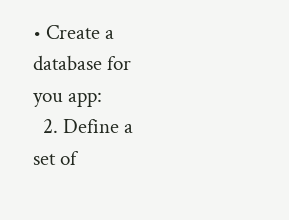• Create a database for you app:
  2. Define a set of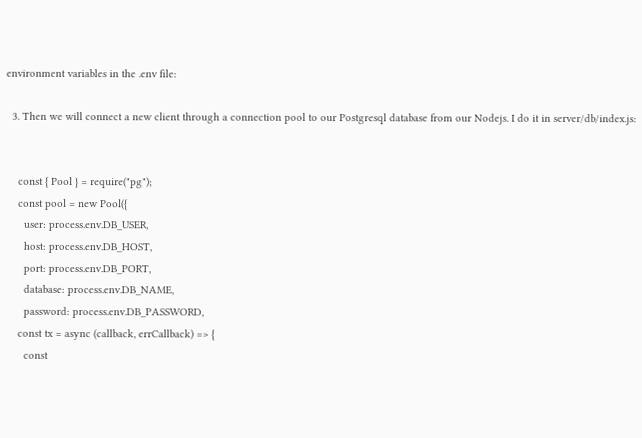environment variables in the .env file:

  3. Then we will connect a new client through a connection pool to our Postgresql database from our Nodejs. I do it in server/db/index.js:


    const { Pool } = require("pg");
    const pool = new Pool({
      user: process.env.DB_USER,
      host: process.env.DB_HOST,
      port: process.env.DB_PORT,
      database: process.env.DB_NAME,
      password: process.env.DB_PASSWORD,
    const tx = async (callback, errCallback) => {
      const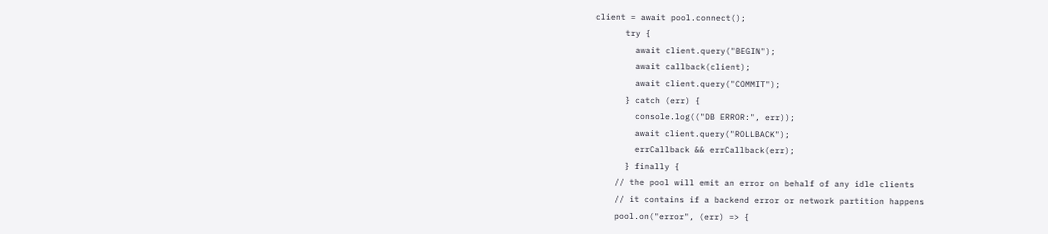client = await pool.connect();
      try {
        await client.query("BEGIN");
        await callback(client);
        await client.query("COMMIT");
      } catch (err) {
        console.log(("DB ERROR:", err));
        await client.query("ROLLBACK");
        errCallback && errCallback(err);
      } finally {
    // the pool will emit an error on behalf of any idle clients
    // it contains if a backend error or network partition happens
    pool.on("error", (err) => {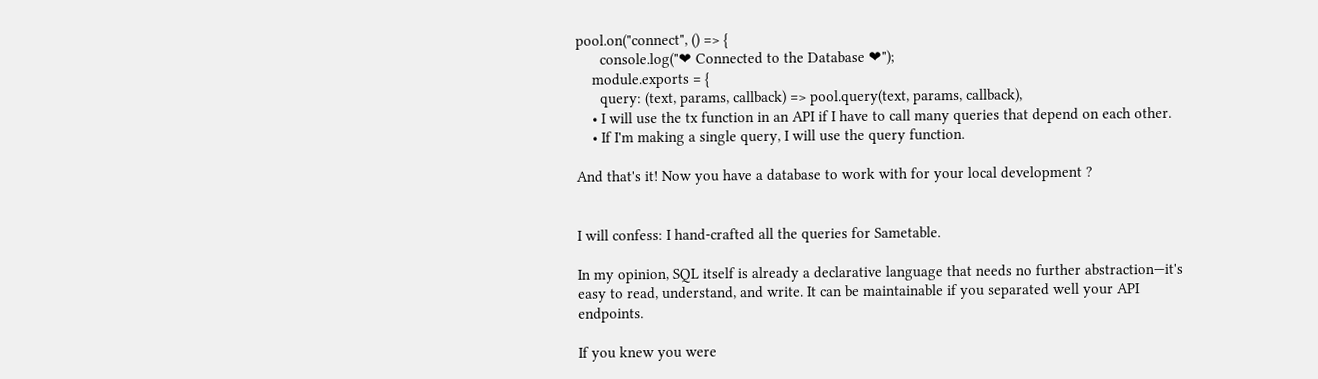pool.on("connect", () => {
      console.log("❤ Connected to the Database ❤");
    module.exports = {
      query: (text, params, callback) => pool.query(text, params, callback),
    • I will use the tx function in an API if I have to call many queries that depend on each other.
    • If I'm making a single query, I will use the query function.

And that's it! Now you have a database to work with for your local development ?


I will confess: I hand-crafted all the queries for Sametable.

In my opinion, SQL itself is already a declarative language that needs no further abstraction—it's easy to read, understand, and write. It can be maintainable if you separated well your API endpoints.

If you knew you were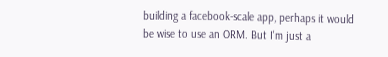building a facebook-scale app, perhaps it would be wise to use an ORM. But I'm just a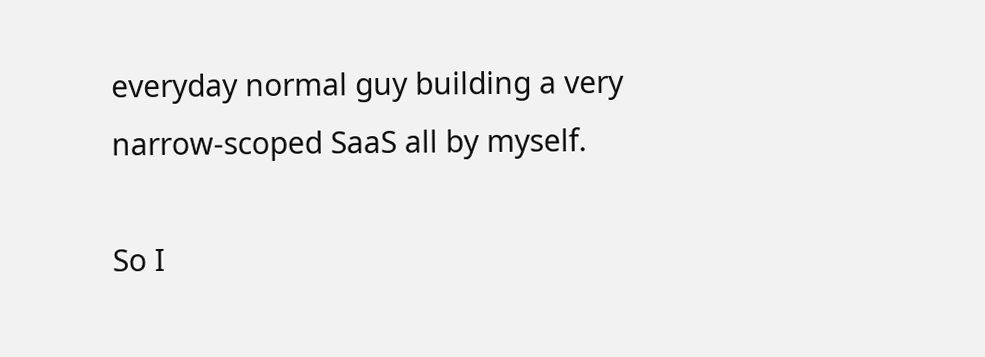everyday normal guy building a very narrow-scoped SaaS all by myself.

So I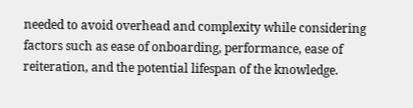needed to avoid overhead and complexity while considering factors such as ease of onboarding, performance, ease of reiteration, and the potential lifespan of the knowledge.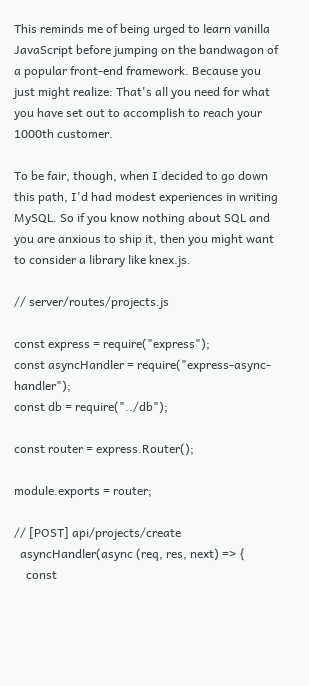This reminds me of being urged to learn vanilla JavaScript before jumping on the bandwagon of a popular front-end framework. Because you just might realize: That's all you need for what you have set out to accomplish to reach your 1000th customer.

To be fair, though, when I decided to go down this path, I'd had modest experiences in writing MySQL. So if you know nothing about SQL and you are anxious to ship it, then you might want to consider a library like knex.js.

// server/routes/projects.js

const express = require("express");
const asyncHandler = require("express-async-handler");
const db = require("../db");

const router = express.Router();

module.exports = router;

// [POST] api/projects/create
  asyncHandler(async (req, res, next) => {
    const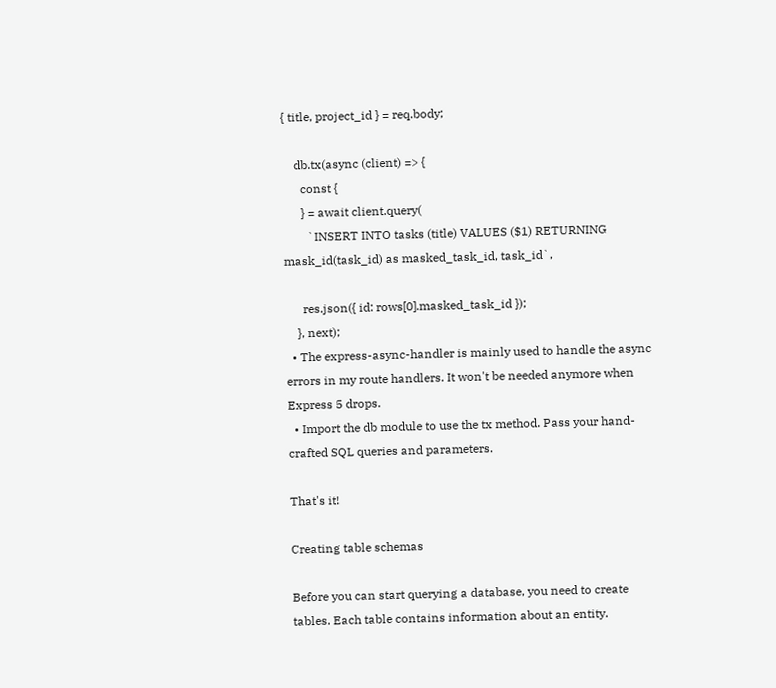{ title, project_id } = req.body;

    db.tx(async (client) => {
      const {
      } = await client.query(
        `INSERT INTO tasks (title) VALUES ($1) RETURNING mask_id(task_id) as masked_task_id, task_id`,

      res.json({ id: rows[0].masked_task_id });
    }, next);
  • The express-async-handler is mainly used to handle the async errors in my route handlers. It won't be needed anymore when Express 5 drops.
  • Import the db module to use the tx method. Pass your hand-crafted SQL queries and parameters.

That's it!

Creating table schemas

Before you can start querying a database, you need to create tables. Each table contains information about an entity.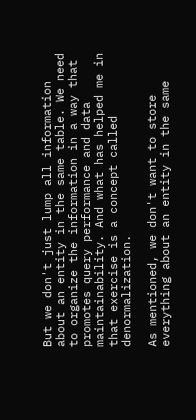But we don't just lump all information about an entity in the same table. We need to organize the information in a way that promotes query performance and data maintainability. And what has helped me in that exercise is a concept called denormalization.

As mentioned, we don't want to store everything about an entity in the same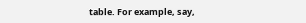table. For example, say,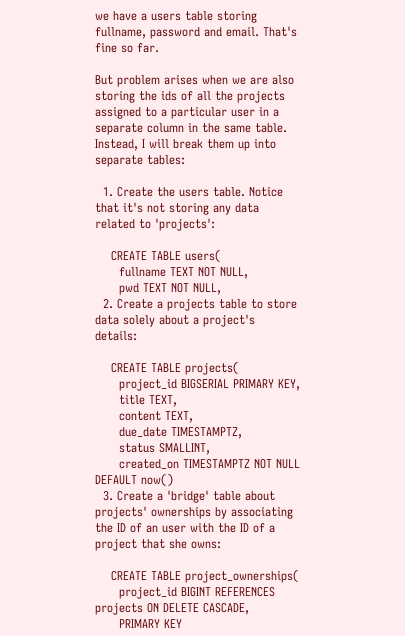we have a users table storing fullname, password and email. That's fine so far.

But problem arises when we are also storing the ids of all the projects assigned to a particular user in a separate column in the same table. Instead, I will break them up into separate tables:

  1. Create the users table. Notice that it's not storing any data related to 'projects':

    CREATE TABLE users(
      fullname TEXT NOT NULL,
      pwd TEXT NOT NULL,
  2. Create a projects table to store data solely about a project's details:

    CREATE TABLE projects(
      project_id BIGSERIAL PRIMARY KEY,
      title TEXT,
      content TEXT,
      due_date TIMESTAMPTZ,
      status SMALLINT,
      created_on TIMESTAMPTZ NOT NULL DEFAULT now()
  3. Create a 'bridge' table about projects' ownerships by associating the ID of an user with the ID of a project that she owns:

    CREATE TABLE project_ownerships(
      project_id BIGINT REFERENCES projects ON DELETE CASCADE,
      PRIMARY KEY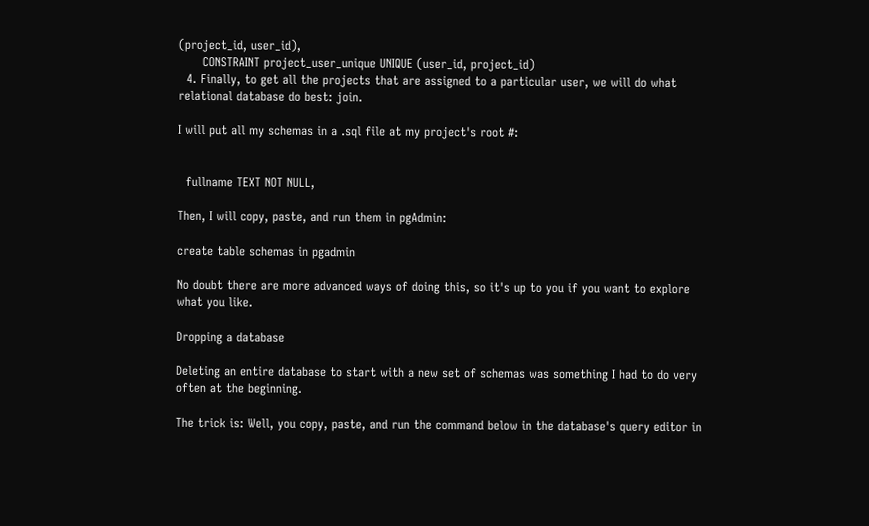(project_id, user_id),
      CONSTRAINT project_user_unique UNIQUE (user_id, project_id)
  4. Finally, to get all the projects that are assigned to a particular user, we will do what relational database do best: join.

I will put all my schemas in a .sql file at my project's root #:


  fullname TEXT NOT NULL,

Then, I will copy, paste, and run them in pgAdmin:

create table schemas in pgadmin

No doubt there are more advanced ways of doing this, so it's up to you if you want to explore what you like.

Dropping a database

Deleting an entire database to start with a new set of schemas was something I had to do very often at the beginning.

The trick is: Well, you copy, paste, and run the command below in the database's query editor in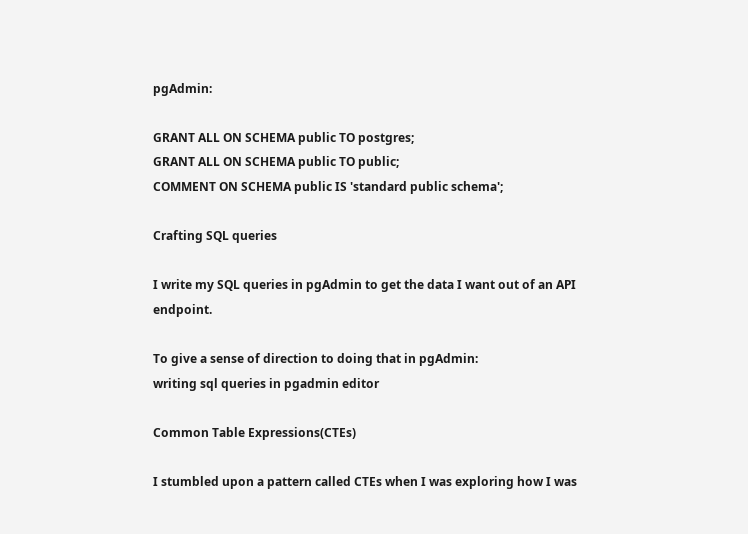pgAdmin:

GRANT ALL ON SCHEMA public TO postgres;
GRANT ALL ON SCHEMA public TO public;
COMMENT ON SCHEMA public IS 'standard public schema';

Crafting SQL queries

I write my SQL queries in pgAdmin to get the data I want out of an API endpoint.

To give a sense of direction to doing that in pgAdmin:
writing sql queries in pgadmin editor

Common Table Expressions(CTEs)

I stumbled upon a pattern called CTEs when I was exploring how I was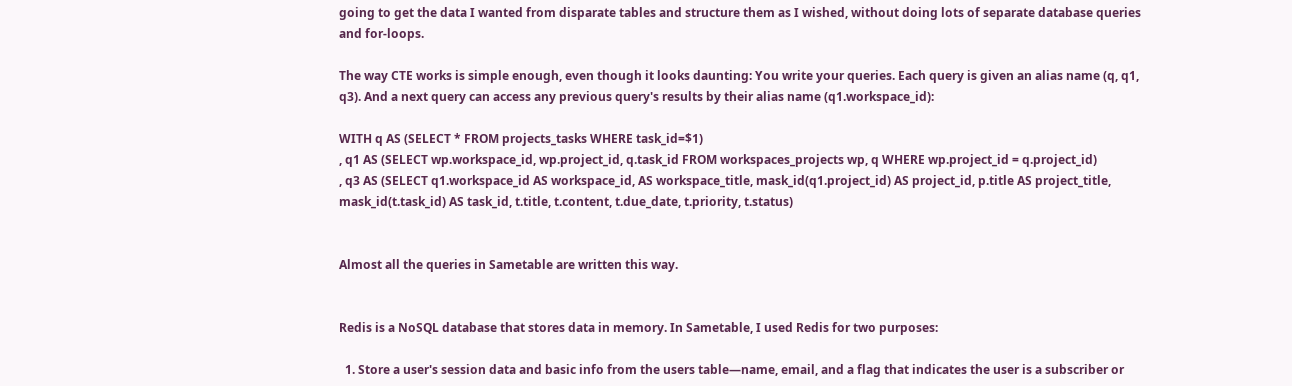going to get the data I wanted from disparate tables and structure them as I wished, without doing lots of separate database queries and for-loops.

The way CTE works is simple enough, even though it looks daunting: You write your queries. Each query is given an alias name (q, q1, q3). And a next query can access any previous query's results by their alias name (q1.workspace_id):

WITH q AS (SELECT * FROM projects_tasks WHERE task_id=$1)
, q1 AS (SELECT wp.workspace_id, wp.project_id, q.task_id FROM workspaces_projects wp, q WHERE wp.project_id = q.project_id)
, q3 AS (SELECT q1.workspace_id AS workspace_id, AS workspace_title, mask_id(q1.project_id) AS project_id, p.title AS project_title, mask_id(t.task_id) AS task_id, t.title, t.content, t.due_date, t.priority, t.status)


Almost all the queries in Sametable are written this way.


Redis is a NoSQL database that stores data in memory. In Sametable, I used Redis for two purposes:

  1. Store a user's session data and basic info from the users table—name, email, and a flag that indicates the user is a subscriber or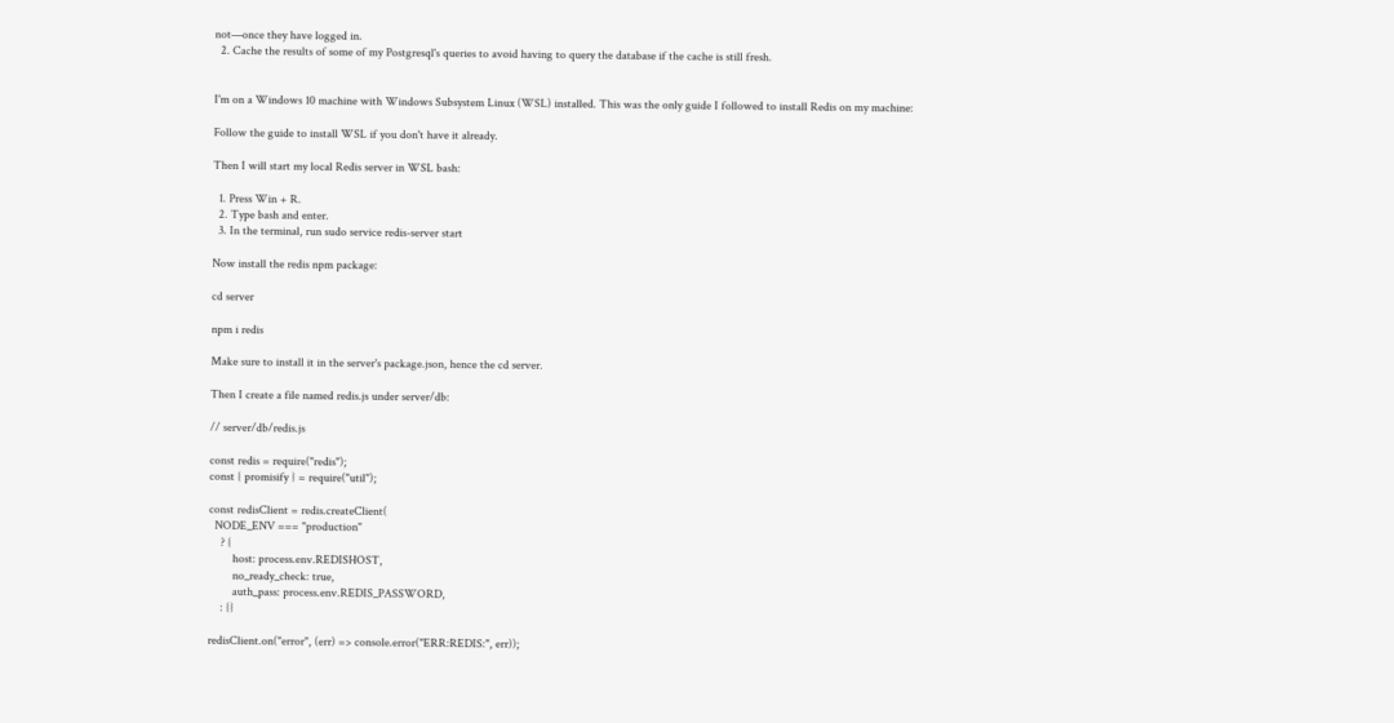not—once they have logged in.
  2. Cache the results of some of my Postgresql's queries to avoid having to query the database if the cache is still fresh.


I'm on a Windows 10 machine with Windows Subsystem Linux (WSL) installed. This was the only guide I followed to install Redis on my machine:

Follow the guide to install WSL if you don't have it already.

Then I will start my local Redis server in WSL bash:

  1. Press Win + R.
  2. Type bash and enter.
  3. In the terminal, run sudo service redis-server start

Now install the redis npm package:

cd server

npm i redis

Make sure to install it in the server's package.json, hence the cd server.

Then I create a file named redis.js under server/db:

// server/db/redis.js

const redis = require("redis");
const { promisify } = require("util");

const redisClient = redis.createClient(
  NODE_ENV === "production"
    ? {
        host: process.env.REDISHOST,
        no_ready_check: true,
        auth_pass: process.env.REDIS_PASSWORD,
    : {}

redisClient.on("error", (err) => console.error("ERR:REDIS:", err));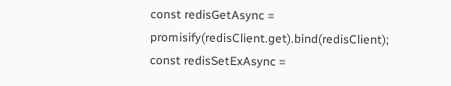const redisGetAsync = promisify(redisClient.get).bind(redisClient);
const redisSetExAsync =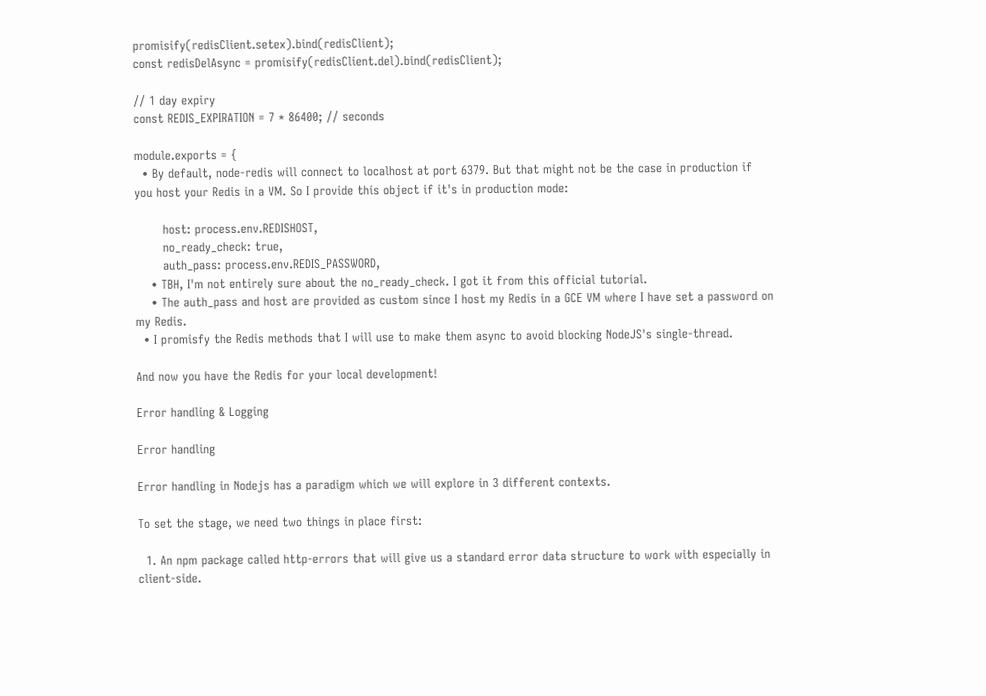promisify(redisClient.setex).bind(redisClient);
const redisDelAsync = promisify(redisClient.del).bind(redisClient);

// 1 day expiry
const REDIS_EXPIRATION = 7 * 86400; // seconds

module.exports = {
  • By default, node-redis will connect to localhost at port 6379. But that might not be the case in production if you host your Redis in a VM. So I provide this object if it's in production mode:

       host: process.env.REDISHOST,
       no_ready_check: true,
       auth_pass: process.env.REDIS_PASSWORD,
    • TBH, I'm not entirely sure about the no_ready_check. I got it from this official tutorial.
    • The auth_pass and host are provided as custom since I host my Redis in a GCE VM where I have set a password on my Redis.
  • I promisfy the Redis methods that I will use to make them async to avoid blocking NodeJS's single-thread.

And now you have the Redis for your local development!

Error handling & Logging

Error handling

Error handling in Nodejs has a paradigm which we will explore in 3 different contexts.

To set the stage, we need two things in place first:

  1. An npm package called http-errors that will give us a standard error data structure to work with especially in client-side.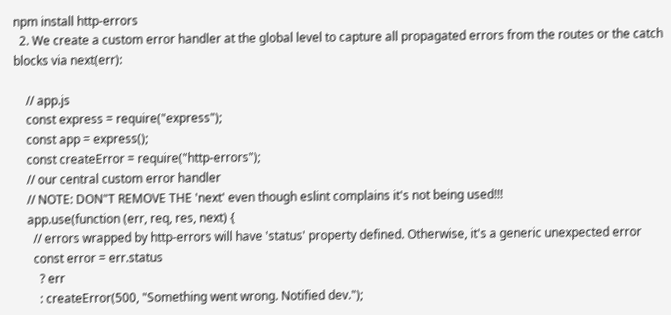npm install http-errors
  2. We create a custom error handler at the global level to capture all propagated errors from the routes or the catch blocks via next(err):

    // app.js
    const express = require("express");
    const app = express();
    const createError = require("http-errors");
    // our central custom error handler
    // NOTE: DON"T REMOVE THE 'next' even though eslint complains it's not being used!!!
    app.use(function (err, req, res, next) {
      // errors wrapped by http-errors will have 'status' property defined. Otherwise, it's a generic unexpected error
      const error = err.status
        ? err
        : createError(500, "Something went wrong. Notified dev.");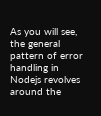As you will see, the general pattern of error handling in Nodejs revolves around the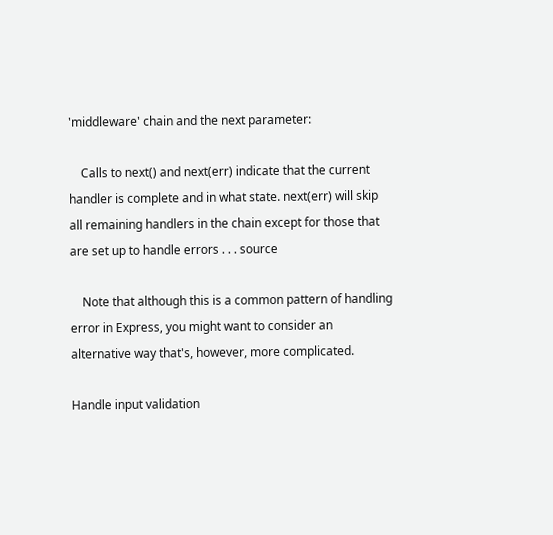'middleware' chain and the next parameter:

    Calls to next() and next(err) indicate that the current handler is complete and in what state. next(err) will skip all remaining handlers in the chain except for those that are set up to handle errors . . . source

    Note that although this is a common pattern of handling error in Express, you might want to consider an alternative way that's, however, more complicated.

Handle input validation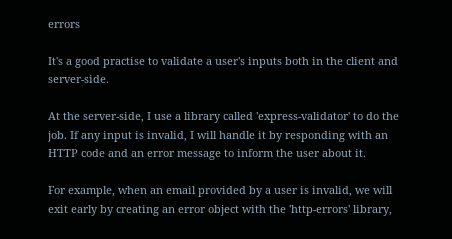errors

It's a good practise to validate a user's inputs both in the client and server-side.

At the server-side, I use a library called 'express-validator' to do the job. If any input is invalid, I will handle it by responding with an HTTP code and an error message to inform the user about it.

For example, when an email provided by a user is invalid, we will exit early by creating an error object with the 'http-errors' library,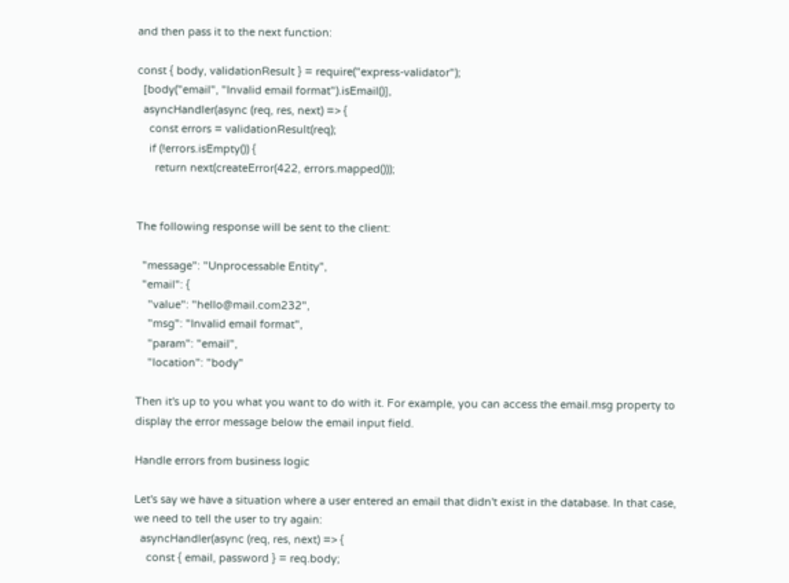and then pass it to the next function:

const { body, validationResult } = require("express-validator");
  [body("email", "Invalid email format").isEmail()],
  asyncHandler(async (req, res, next) => {
    const errors = validationResult(req);
    if (!errors.isEmpty()) {
      return next(createError(422, errors.mapped()));


The following response will be sent to the client:

  "message": "Unprocessable Entity",
  "email": {
    "value": "hello@mail.com232",
    "msg": "Invalid email format",
    "param": "email",
    "location": "body"

Then it's up to you what you want to do with it. For example, you can access the email.msg property to display the error message below the email input field.

Handle errors from business logic

Let's say we have a situation where a user entered an email that didn't exist in the database. In that case, we need to tell the user to try again:
  asyncHandler(async (req, res, next) => {
    const { email, password } = req.body;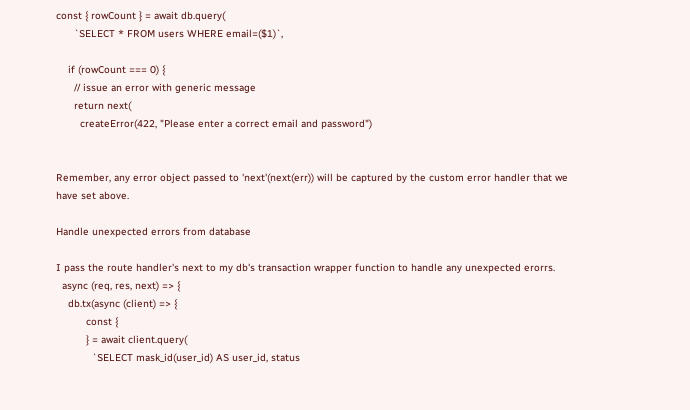const { rowCount } = await db.query(
      `SELECT * FROM users WHERE email=($1)`,

    if (rowCount === 0) {
      // issue an error with generic message
      return next(
        createError(422, "Please enter a correct email and password")


Remember, any error object passed to 'next'(next(err)) will be captured by the custom error handler that we have set above.

Handle unexpected errors from database

I pass the route handler's next to my db's transaction wrapper function to handle any unexpected erorrs.
  async (req, res, next) => {
    db.tx(async (client) => {
          const {
          } = await client.query(
            `SELECT mask_id(user_id) AS user_id, status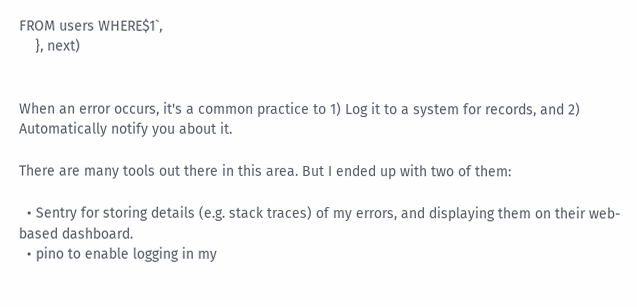FROM users WHERE$1`,
    }, next)


When an error occurs, it's a common practice to 1) Log it to a system for records, and 2) Automatically notify you about it.

There are many tools out there in this area. But I ended up with two of them:

  • Sentry for storing details (e.g. stack traces) of my errors, and displaying them on their web-based dashboard.
  • pino to enable logging in my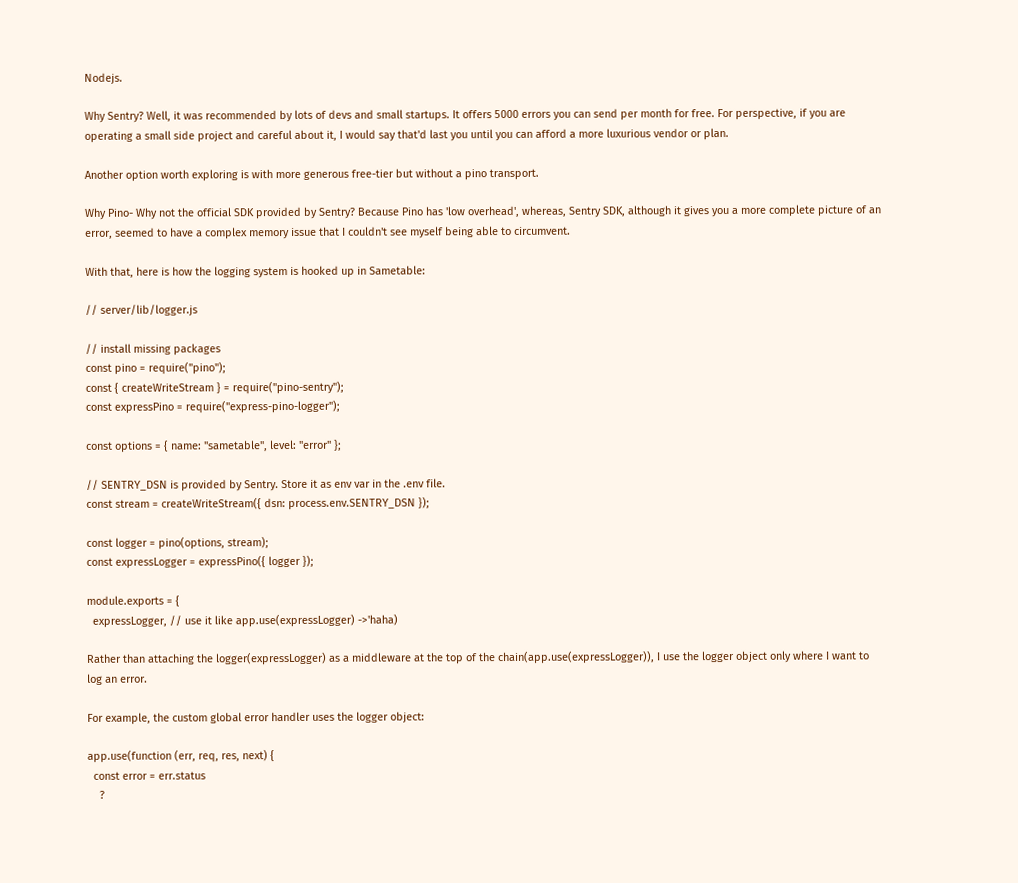Nodejs.

Why Sentry? Well, it was recommended by lots of devs and small startups. It offers 5000 errors you can send per month for free. For perspective, if you are operating a small side project and careful about it, I would say that'd last you until you can afford a more luxurious vendor or plan.

Another option worth exploring is with more generous free-tier but without a pino transport.

Why Pino- Why not the official SDK provided by Sentry? Because Pino has 'low overhead', whereas, Sentry SDK, although it gives you a more complete picture of an error, seemed to have a complex memory issue that I couldn't see myself being able to circumvent.

With that, here is how the logging system is hooked up in Sametable:

// server/lib/logger.js

// install missing packages
const pino = require("pino");
const { createWriteStream } = require("pino-sentry");
const expressPino = require("express-pino-logger");

const options = { name: "sametable", level: "error" };

// SENTRY_DSN is provided by Sentry. Store it as env var in the .env file.
const stream = createWriteStream({ dsn: process.env.SENTRY_DSN });

const logger = pino(options, stream);
const expressLogger = expressPino({ logger });

module.exports = {
  expressLogger, // use it like app.use(expressLogger) ->'haha)

Rather than attaching the logger(expressLogger) as a middleware at the top of the chain(app.use(expressLogger)), I use the logger object only where I want to log an error.

For example, the custom global error handler uses the logger object:

app.use(function (err, req, res, next) {
  const error = err.status
    ?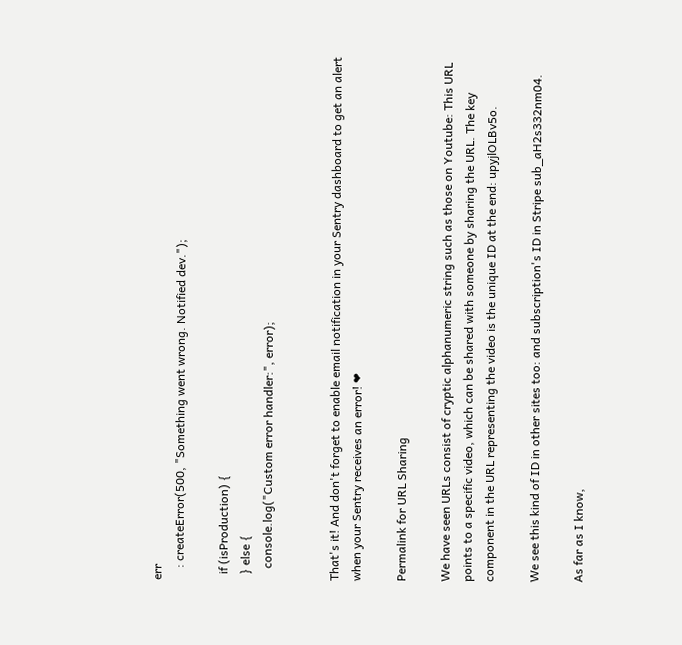err
    : createError(500, "Something went wrong. Notified dev.");

  if (isProduction) {
  } else {
    console.log("Custom error handler:", error);


That's it! And don't forget to enable email notification in your Sentry dashboard to get an alert when your Sentry receives an error! ❤

Permalink for URL Sharing

We have seen URLs consist of cryptic alphanumeric string such as those on Youtube: This URL points to a specific video, which can be shared with someone by sharing the URL. The key component in the URL representing the video is the unique ID at the end: upyjlOLBv5o.

We see this kind of ID in other sites too: and subscription's ID in Stripe sub_aH2s332nm04.

As far as I know,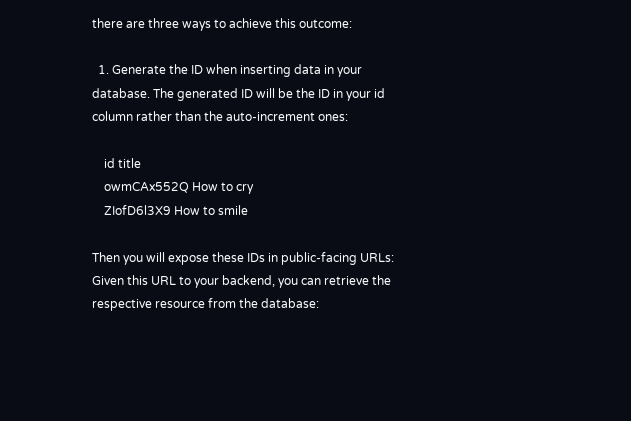there are three ways to achieve this outcome:

  1. Generate the ID when inserting data in your database. The generated ID will be the ID in your id column rather than the auto-increment ones:

    id title
    owmCAx552Q How to cry
    ZIofD6l3X9 How to smile

Then you will expose these IDs in public-facing URLs: Given this URL to your backend, you can retrieve the respective resource from the database: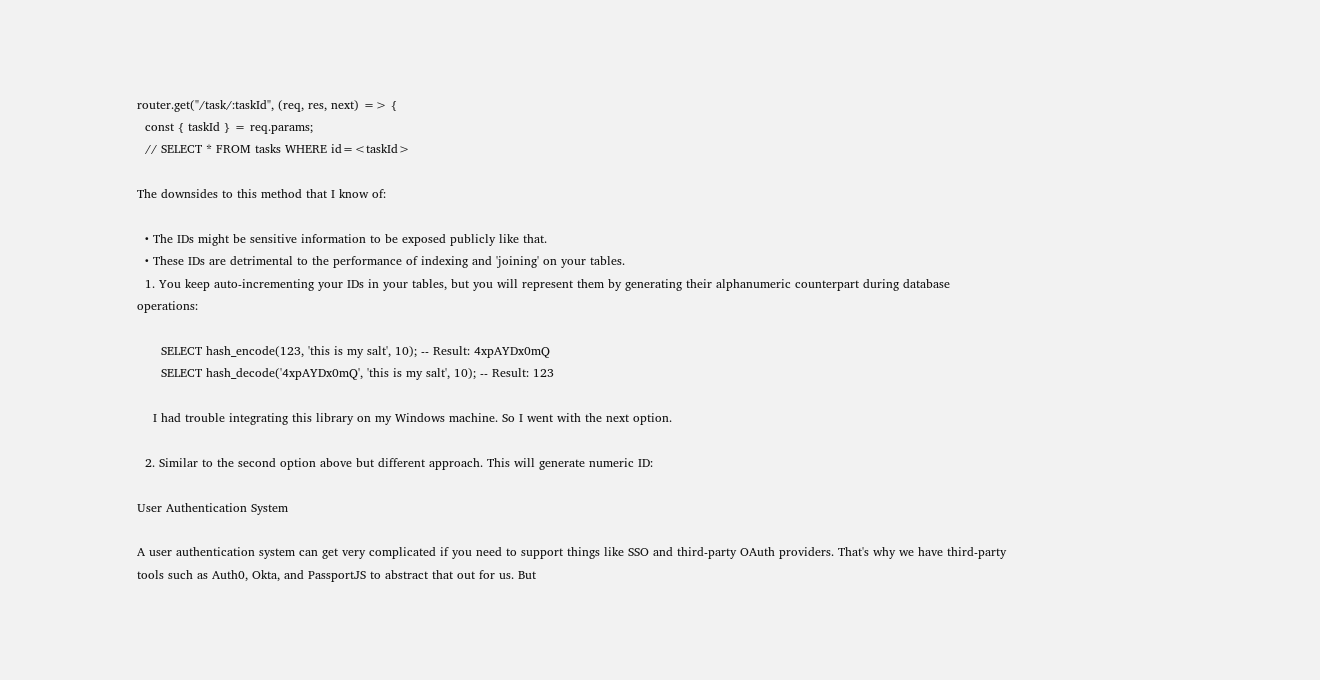router.get("/task/:taskId", (req, res, next) => {
  const { taskId } = req.params;
  // SELECT * FROM tasks WHERE id=<taskId>

The downsides to this method that I know of:

  • The IDs might be sensitive information to be exposed publicly like that.
  • These IDs are detrimental to the performance of indexing and 'joining' on your tables.
  1. You keep auto-incrementing your IDs in your tables, but you will represent them by generating their alphanumeric counterpart during database operations:

      SELECT hash_encode(123, 'this is my salt', 10); -- Result: 4xpAYDx0mQ
      SELECT hash_decode('4xpAYDx0mQ', 'this is my salt', 10); -- Result: 123

    I had trouble integrating this library on my Windows machine. So I went with the next option.

  2. Similar to the second option above but different approach. This will generate numeric ID:

User Authentication System

A user authentication system can get very complicated if you need to support things like SSO and third-party OAuth providers. That's why we have third-party tools such as Auth0, Okta, and PassportJS to abstract that out for us. But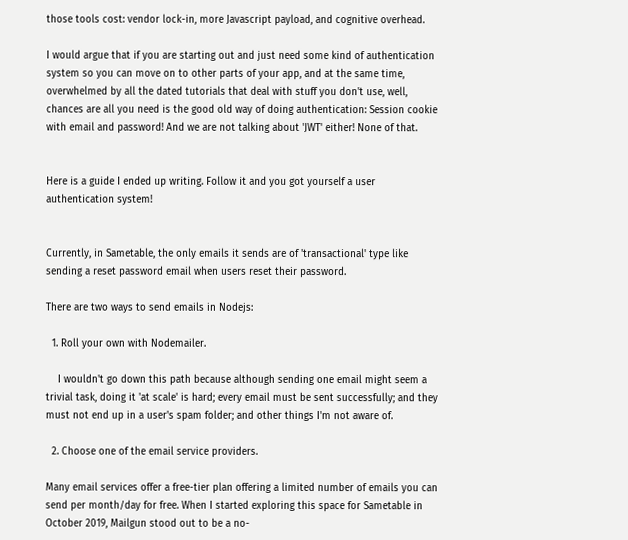those tools cost: vendor lock-in, more Javascript payload, and cognitive overhead.

I would argue that if you are starting out and just need some kind of authentication system so you can move on to other parts of your app, and at the same time, overwhelmed by all the dated tutorials that deal with stuff you don't use, well, chances are all you need is the good old way of doing authentication: Session cookie with email and password! And we are not talking about 'JWT' either! None of that.


Here is a guide I ended up writing. Follow it and you got yourself a user authentication system!


Currently, in Sametable, the only emails it sends are of 'transactional' type like sending a reset password email when users reset their password.

There are two ways to send emails in Nodejs:

  1. Roll your own with Nodemailer.

    I wouldn't go down this path because although sending one email might seem a trivial task, doing it 'at scale' is hard; every email must be sent successfully; and they must not end up in a user's spam folder; and other things I'm not aware of.

  2. Choose one of the email service providers.

Many email services offer a free-tier plan offering a limited number of emails you can send per month/day for free. When I started exploring this space for Sametable in October 2019, Mailgun stood out to be a no-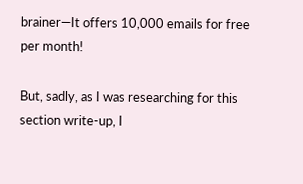brainer—It offers 10,000 emails for free per month!

But, sadly, as I was researching for this section write-up, I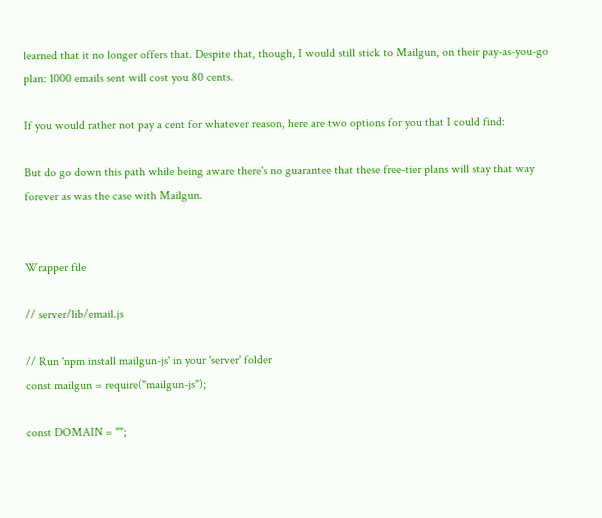learned that it no longer offers that. Despite that, though, I would still stick to Mailgun, on their pay-as-you-go plan: 1000 emails sent will cost you 80 cents.

If you would rather not pay a cent for whatever reason, here are two options for you that I could find:

But do go down this path while being aware there's no guarantee that these free-tier plans will stay that way forever as was the case with Mailgun.


Wrapper file

// server/lib/email.js

// Run 'npm install mailgun-js' in your 'server' folder
const mailgun = require("mailgun-js");

const DOMAIN = "";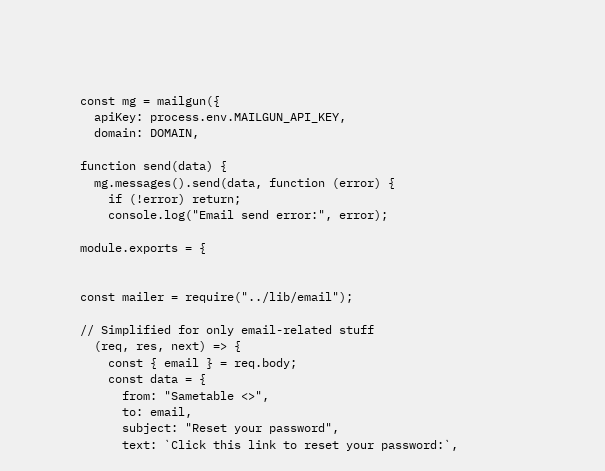const mg = mailgun({
  apiKey: process.env.MAILGUN_API_KEY,
  domain: DOMAIN,

function send(data) {
  mg.messages().send(data, function (error) {
    if (!error) return;
    console.log("Email send error:", error);

module.exports = {


const mailer = require("../lib/email");

// Simplified for only email-related stuff
  (req, res, next) => {
    const { email } = req.body;
    const data = {
      from: "Sametable <>",
      to: email,
      subject: "Reset your password",
      text: `Click this link to reset your password:`,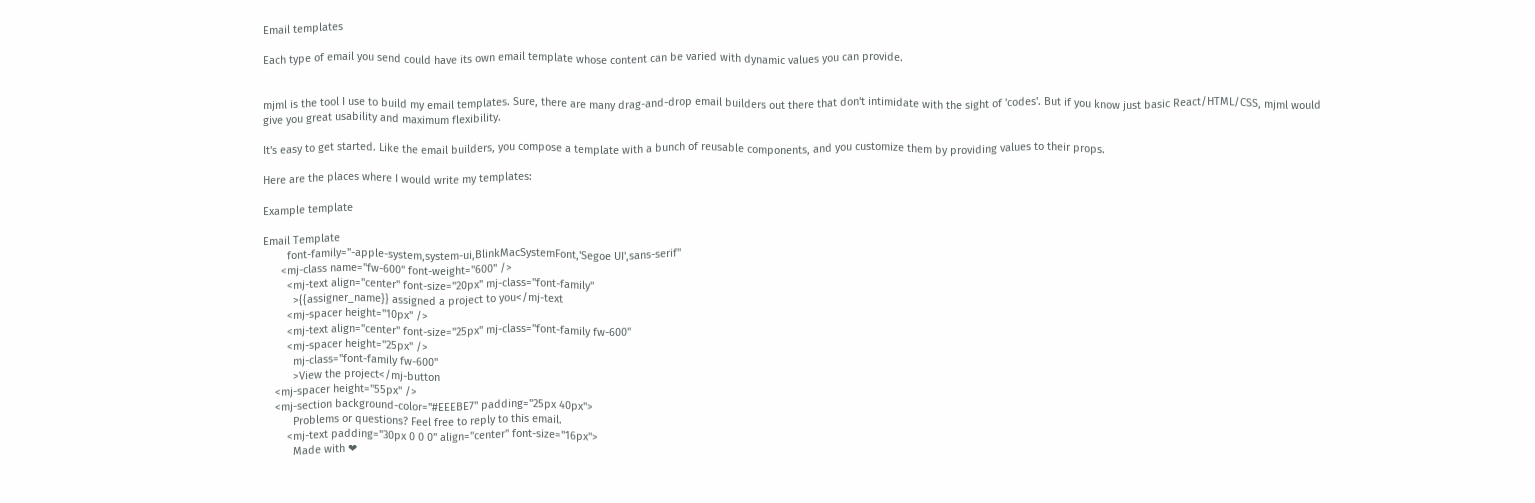Email templates

Each type of email you send could have its own email template whose content can be varied with dynamic values you can provide.


mjml is the tool I use to build my email templates. Sure, there are many drag-and-drop email builders out there that don't intimidate with the sight of 'codes'. But if you know just basic React/HTML/CSS, mjml would give you great usability and maximum flexibility.

It's easy to get started. Like the email builders, you compose a template with a bunch of reusable components, and you customize them by providing values to their props.

Here are the places where I would write my templates:

Example template

Email Template
        font-family="-apple-system,system-ui,BlinkMacSystemFont,'Segoe UI',sans-serif"
      <mj-class name="fw-600" font-weight="600" />
        <mj-text align="center" font-size="20px" mj-class="font-family"
          >{{assigner_name}} assigned a project to you</mj-text
        <mj-spacer height="10px" />
        <mj-text align="center" font-size="25px" mj-class="font-family fw-600"
        <mj-spacer height="25px" />
          mj-class="font-family fw-600"
          >View the project</mj-button
    <mj-spacer height="55px" />
    <mj-section background-color="#EEEBE7" padding="25px 40px">
          Problems or questions? Feel free to reply to this email.
        <mj-text padding="30px 0 0 0" align="center" font-size="16px">
          Made with ❤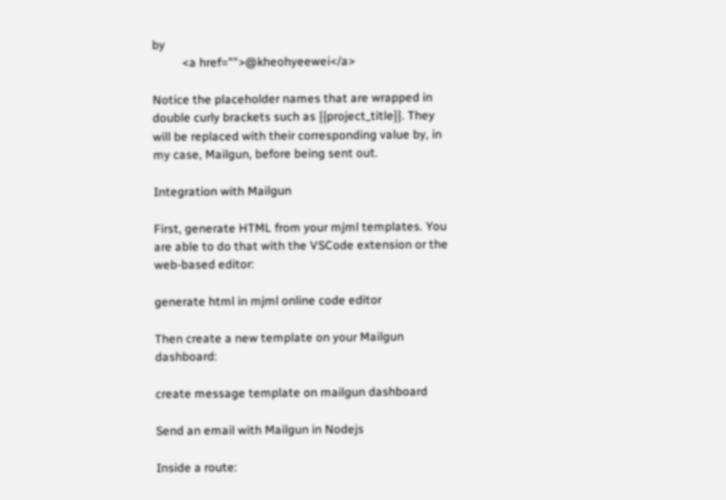by
          <a href="">@kheohyeewei</a>

Notice the placeholder names that are wrapped in double curly brackets such as {{project_title}}. They will be replaced with their corresponding value by, in my case, Mailgun, before being sent out.

Integration with Mailgun

First, generate HTML from your mjml templates. You are able to do that with the VSCode extension or the web-based editor:

generate html in mjml online code editor

Then create a new template on your Mailgun dashboard:

create message template on mailgun dashboard

Send an email with Mailgun in Nodejs

Inside a route: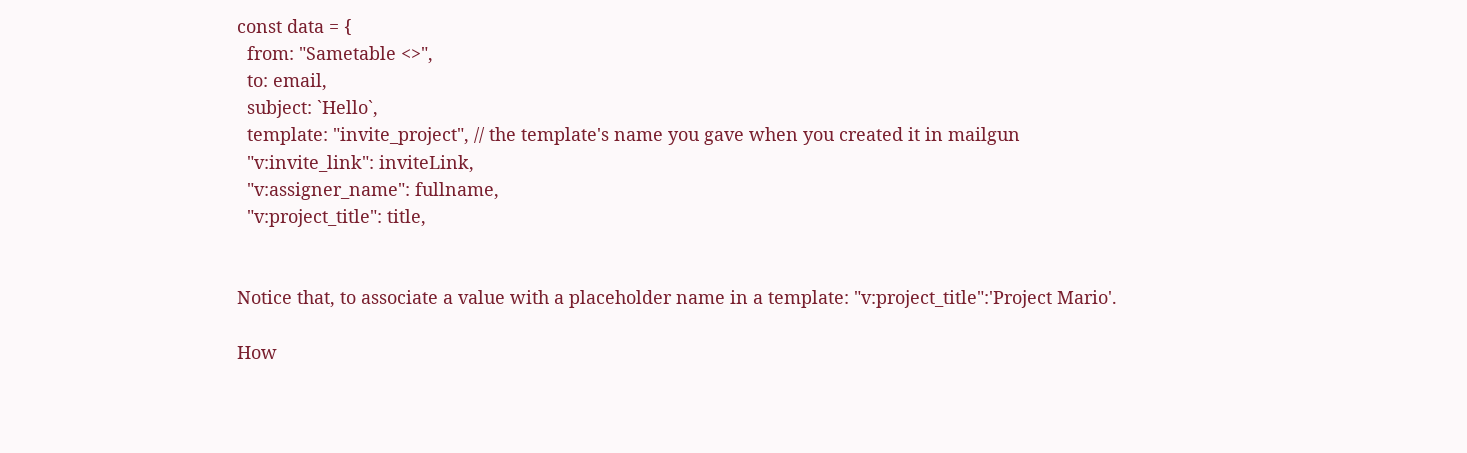const data = {
  from: "Sametable <>",
  to: email,
  subject: `Hello`,
  template: "invite_project", // the template's name you gave when you created it in mailgun
  "v:invite_link": inviteLink,
  "v:assigner_name": fullname,
  "v:project_title": title,


Notice that, to associate a value with a placeholder name in a template: "v:project_title":'Project Mario'.

How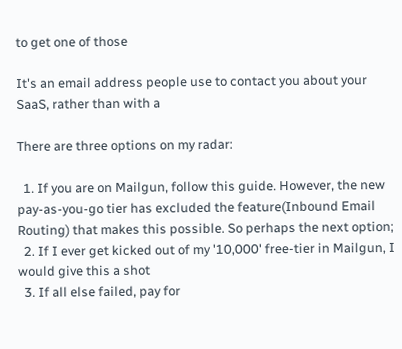to get one of those

It's an email address people use to contact you about your SaaS, rather than with a

There are three options on my radar:

  1. If you are on Mailgun, follow this guide. However, the new pay-as-you-go tier has excluded the feature(Inbound Email Routing) that makes this possible. So perhaps the next option;
  2. If I ever get kicked out of my '10,000' free-tier in Mailgun, I would give this a shot
  3. If all else failed, pay for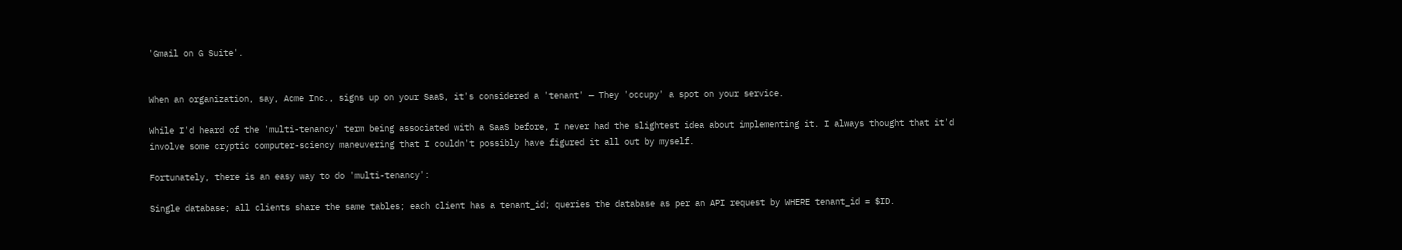'Gmail on G Suite'.


When an organization, say, Acme Inc., signs up on your SaaS, it's considered a 'tenant' — They 'occupy' a spot on your service.

While I'd heard of the 'multi-tenancy' term being associated with a SaaS before, I never had the slightest idea about implementing it. I always thought that it'd involve some cryptic computer-sciency maneuvering that I couldn't possibly have figured it all out by myself.

Fortunately, there is an easy way to do 'multi-tenancy':

Single database; all clients share the same tables; each client has a tenant_id; queries the database as per an API request by WHERE tenant_id = $ID.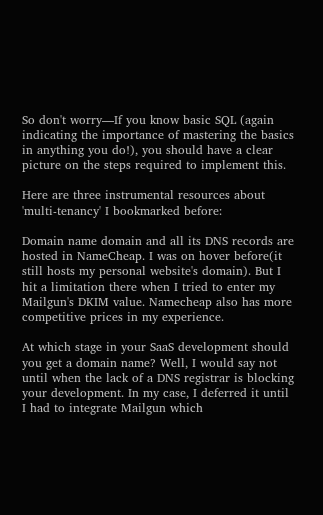So don't worry—If you know basic SQL (again indicating the importance of mastering the basics in anything you do!), you should have a clear picture on the steps required to implement this.

Here are three instrumental resources about 'multi-tenancy' I bookmarked before:

Domain name domain and all its DNS records are hosted in NameCheap. I was on hover before(it still hosts my personal website's domain). But I hit a limitation there when I tried to enter my Mailgun's DKIM value. Namecheap also has more competitive prices in my experience.

At which stage in your SaaS development should you get a domain name? Well, I would say not until when the lack of a DNS registrar is blocking your development. In my case, I deferred it until I had to integrate Mailgun which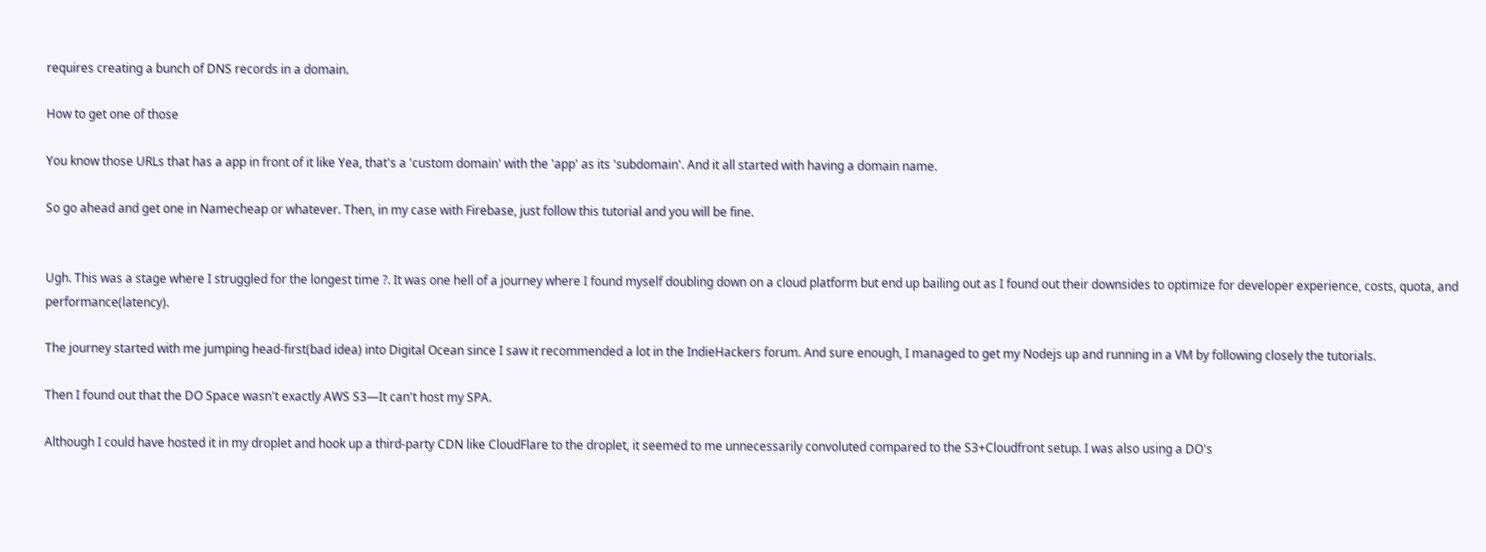requires creating a bunch of DNS records in a domain.

How to get one of those

You know those URLs that has a app in front of it like Yea, that's a 'custom domain' with the 'app' as its 'subdomain'. And it all started with having a domain name.

So go ahead and get one in Namecheap or whatever. Then, in my case with Firebase, just follow this tutorial and you will be fine.


Ugh. This was a stage where I struggled for the longest time ?. It was one hell of a journey where I found myself doubling down on a cloud platform but end up bailing out as I found out their downsides to optimize for developer experience, costs, quota, and performance(latency).

The journey started with me jumping head-first(bad idea) into Digital Ocean since I saw it recommended a lot in the IndieHackers forum. And sure enough, I managed to get my Nodejs up and running in a VM by following closely the tutorials.

Then I found out that the DO Space wasn't exactly AWS S3—It can't host my SPA.

Although I could have hosted it in my droplet and hook up a third-party CDN like CloudFlare to the droplet, it seemed to me unnecessarily convoluted compared to the S3+Cloudfront setup. I was also using a DO's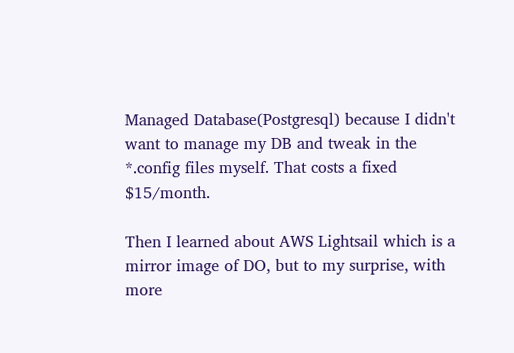Managed Database(Postgresql) because I didn't want to manage my DB and tweak in the *.config files myself. That costs a fixed $15/month.

Then I learned about AWS Lightsail which is a mirror image of DO, but to my surprise, with more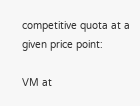competitive quota at a given price point:

VM at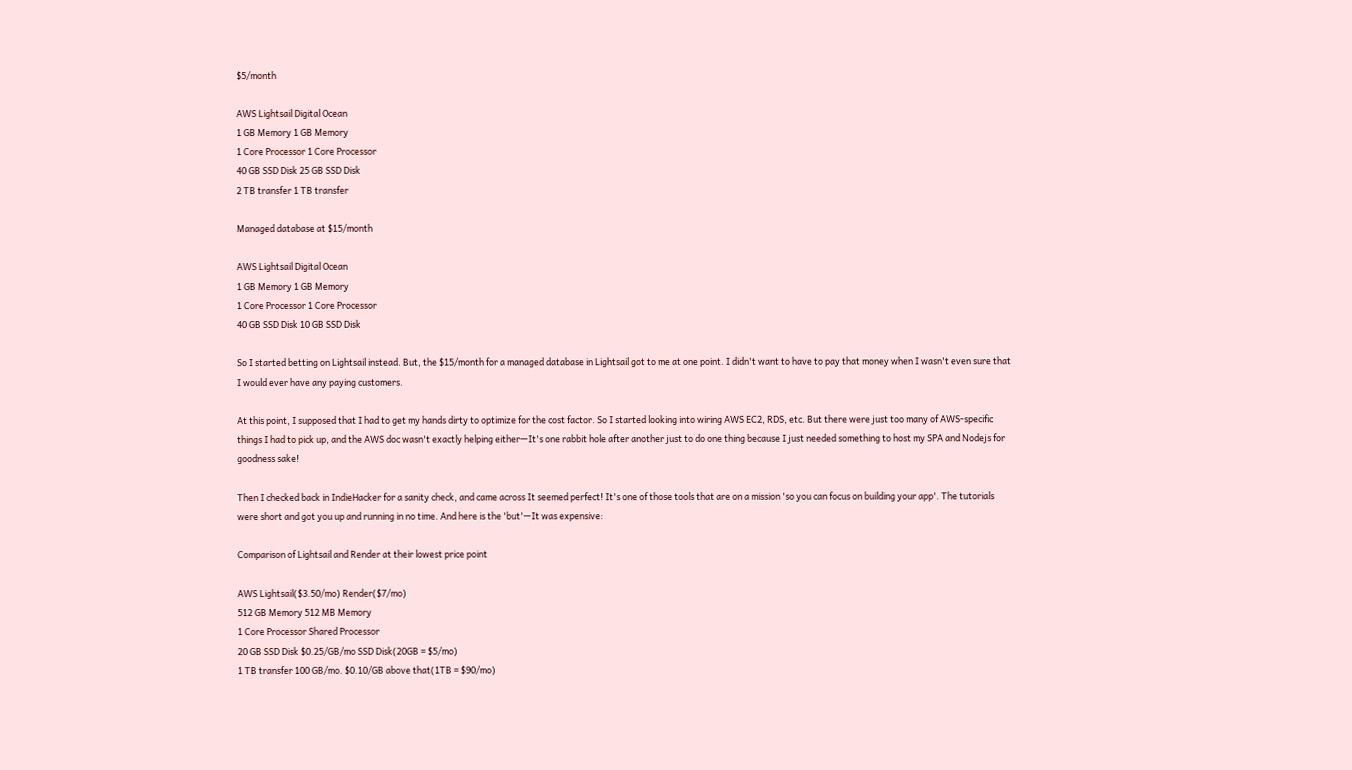$5/month

AWS Lightsail Digital Ocean
1 GB Memory 1 GB Memory
1 Core Processor 1 Core Processor
40 GB SSD Disk 25 GB SSD Disk
2 TB transfer 1 TB transfer

Managed database at $15/month

AWS Lightsail Digital Ocean
1 GB Memory 1 GB Memory
1 Core Processor 1 Core Processor
40 GB SSD Disk 10 GB SSD Disk

So I started betting on Lightsail instead. But, the $15/month for a managed database in Lightsail got to me at one point. I didn't want to have to pay that money when I wasn't even sure that I would ever have any paying customers.

At this point, I supposed that I had to get my hands dirty to optimize for the cost factor. So I started looking into wiring AWS EC2, RDS, etc. But there were just too many of AWS-specific things I had to pick up, and the AWS doc wasn't exactly helping either—It's one rabbit hole after another just to do one thing because I just needed something to host my SPA and Nodejs for goodness sake!

Then I checked back in IndieHacker for a sanity check, and came across It seemed perfect! It's one of those tools that are on a mission 'so you can focus on building your app'. The tutorials were short and got you up and running in no time. And here is the 'but'—It was expensive:

Comparison of Lightsail and Render at their lowest price point

AWS Lightsail($3.50/mo) Render($7/mo)
512 GB Memory 512 MB Memory
1 Core Processor Shared Processor
20 GB SSD Disk $0.25/GB/mo SSD Disk(20GB = $5/mo)
1 TB transfer 100 GB/mo. $0.10/GB above that(1TB = $90/mo)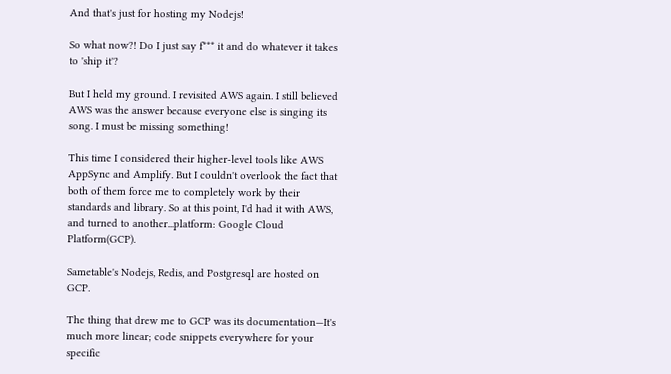And that's just for hosting my Nodejs!

So what now?! Do I just say f*** it and do whatever it takes to 'ship it'?

But I held my ground. I revisited AWS again. I still believed AWS was the answer because everyone else is singing its song. I must be missing something!

This time I considered their higher-level tools like AWS AppSync and Amplify. But I couldn't overlook the fact that both of them force me to completely work by their standards and library. So at this point, I'd had it with AWS, and turned to another...platform: Google Cloud Platform(GCP).

Sametable's Nodejs, Redis, and Postgresql are hosted on GCP.

The thing that drew me to GCP was its documentation—It's much more linear; code snippets everywhere for your specific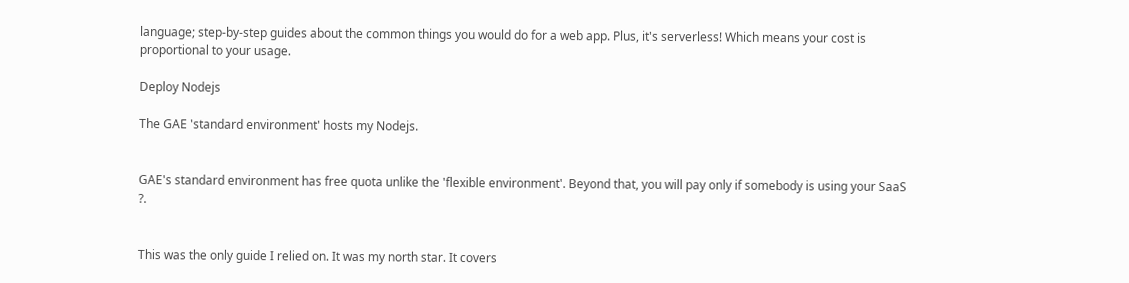language; step-by-step guides about the common things you would do for a web app. Plus, it's serverless! Which means your cost is proportional to your usage.

Deploy Nodejs

The GAE 'standard environment' hosts my Nodejs.


GAE's standard environment has free quota unlike the 'flexible environment'. Beyond that, you will pay only if somebody is using your SaaS ?.


This was the only guide I relied on. It was my north star. It covers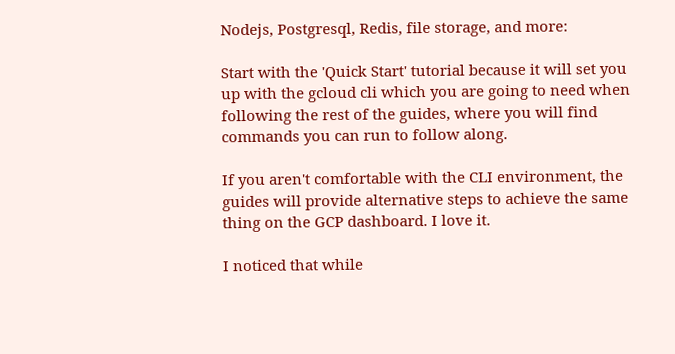Nodejs, Postgresql, Redis, file storage, and more:

Start with the 'Quick Start' tutorial because it will set you up with the gcloud cli which you are going to need when following the rest of the guides, where you will find commands you can run to follow along.

If you aren't comfortable with the CLI environment, the guides will provide alternative steps to achieve the same thing on the GCP dashboard. I love it.

I noticed that while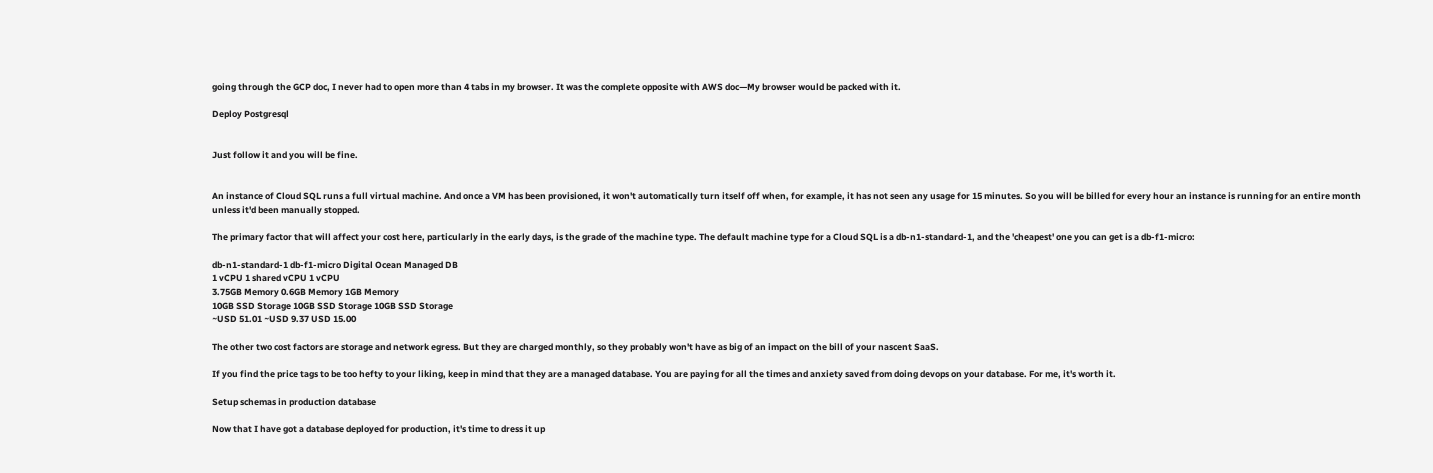going through the GCP doc, I never had to open more than 4 tabs in my browser. It was the complete opposite with AWS doc—My browser would be packed with it.

Deploy Postgresql


Just follow it and you will be fine.


An instance of Cloud SQL runs a full virtual machine. And once a VM has been provisioned, it won't automatically turn itself off when, for example, it has not seen any usage for 15 minutes. So you will be billed for every hour an instance is running for an entire month unless it'd been manually stopped.

The primary factor that will affect your cost here, particularly in the early days, is the grade of the machine type. The default machine type for a Cloud SQL is a db-n1-standard-1, and the 'cheapest' one you can get is a db-f1-micro:

db-n1-standard-1 db-f1-micro Digital Ocean Managed DB
1 vCPU 1 shared vCPU 1 vCPU
3.75GB Memory 0.6GB Memory 1GB Memory
10GB SSD Storage 10GB SSD Storage 10GB SSD Storage
~USD 51.01 ~USD 9.37 USD 15.00

The other two cost factors are storage and network egress. But they are charged monthly, so they probably won't have as big of an impact on the bill of your nascent SaaS.

If you find the price tags to be too hefty to your liking, keep in mind that they are a managed database. You are paying for all the times and anxiety saved from doing devops on your database. For me, it's worth it.

Setup schemas in production database

Now that I have got a database deployed for production, it's time to dress it up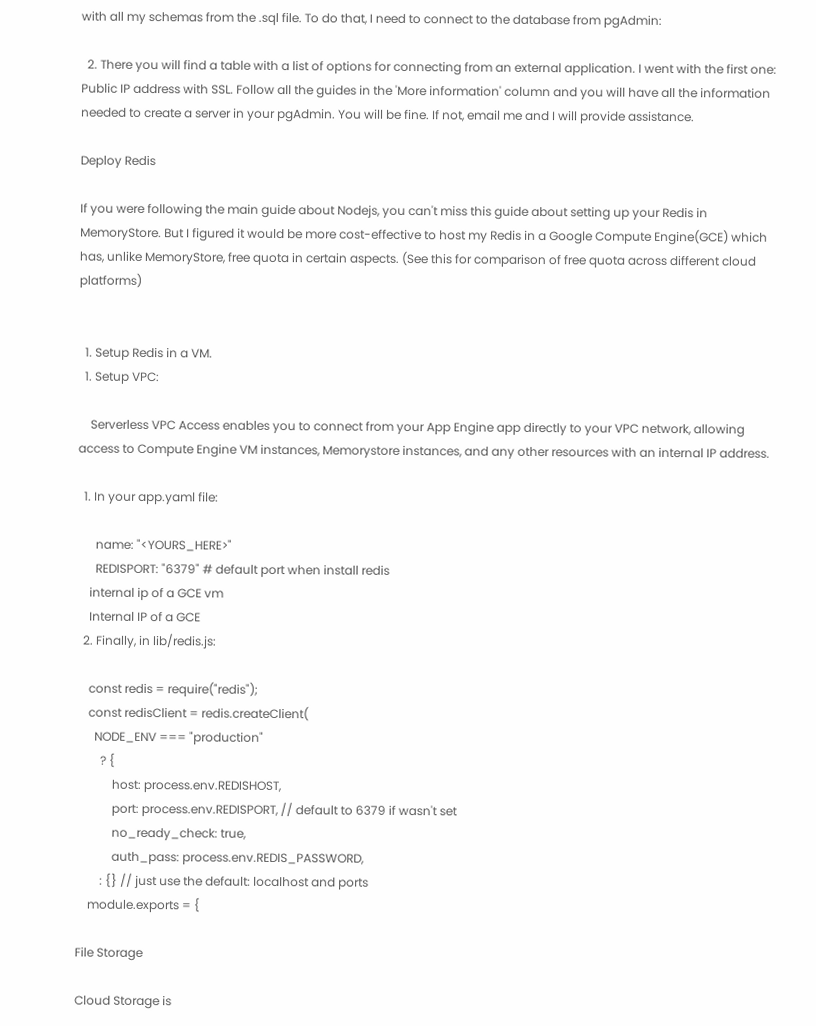with all my schemas from the .sql file. To do that, I need to connect to the database from pgAdmin:

  2. There you will find a table with a list of options for connecting from an external application. I went with the first one: Public IP address with SSL. Follow all the guides in the 'More information' column and you will have all the information needed to create a server in your pgAdmin. You will be fine. If not, email me and I will provide assistance.

Deploy Redis

If you were following the main guide about Nodejs, you can't miss this guide about setting up your Redis in MemoryStore. But I figured it would be more cost-effective to host my Redis in a Google Compute Engine(GCE) which has, unlike MemoryStore, free quota in certain aspects. (See this for comparison of free quota across different cloud platforms)


  1. Setup Redis in a VM.
  1. Setup VPC:

    Serverless VPC Access enables you to connect from your App Engine app directly to your VPC network, allowing access to Compute Engine VM instances, Memorystore instances, and any other resources with an internal IP address.

  1. In your app.yaml file:

      name: "<YOURS_HERE>"
      REDISPORT: "6379" # default port when install redis
    internal ip of a GCE vm
    Internal IP of a GCE
  2. Finally, in lib/redis.js:

    const redis = require("redis");
    const redisClient = redis.createClient(
      NODE_ENV === "production"
        ? {
            host: process.env.REDISHOST,
            port: process.env.REDISPORT, // default to 6379 if wasn't set
            no_ready_check: true,
            auth_pass: process.env.REDIS_PASSWORD,
        : {} // just use the default: localhost and ports
    module.exports = {

File Storage

Cloud Storage is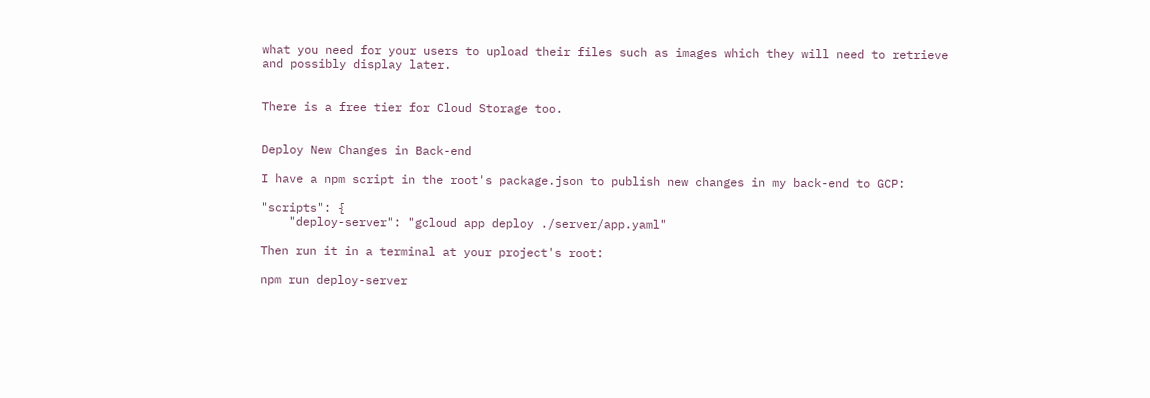what you need for your users to upload their files such as images which they will need to retrieve and possibly display later.


There is a free tier for Cloud Storage too.


Deploy New Changes in Back-end

I have a npm script in the root's package.json to publish new changes in my back-end to GCP:

"scripts": {
    "deploy-server": "gcloud app deploy ./server/app.yaml"

Then run it in a terminal at your project's root:

npm run deploy-server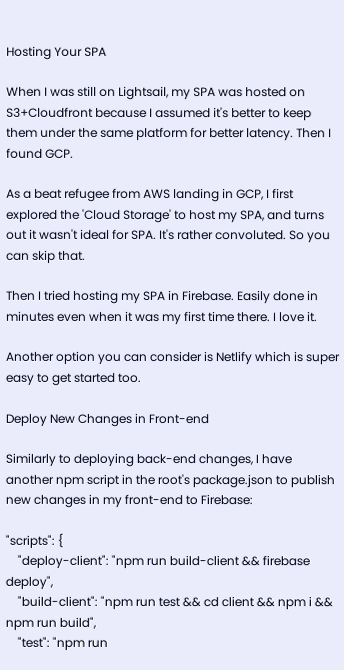Hosting Your SPA

When I was still on Lightsail, my SPA was hosted on S3+Cloudfront because I assumed it's better to keep them under the same platform for better latency. Then I found GCP.

As a beat refugee from AWS landing in GCP, I first explored the 'Cloud Storage' to host my SPA, and turns out it wasn't ideal for SPA. It's rather convoluted. So you can skip that.

Then I tried hosting my SPA in Firebase. Easily done in minutes even when it was my first time there. I love it.

Another option you can consider is Netlify which is super easy to get started too.

Deploy New Changes in Front-end

Similarly to deploying back-end changes, I have another npm script in the root's package.json to publish new changes in my front-end to Firebase:

"scripts": {
    "deploy-client": "npm run build-client && firebase deploy",
    "build-client": "npm run test && cd client && npm i && npm run build",
    "test": "npm run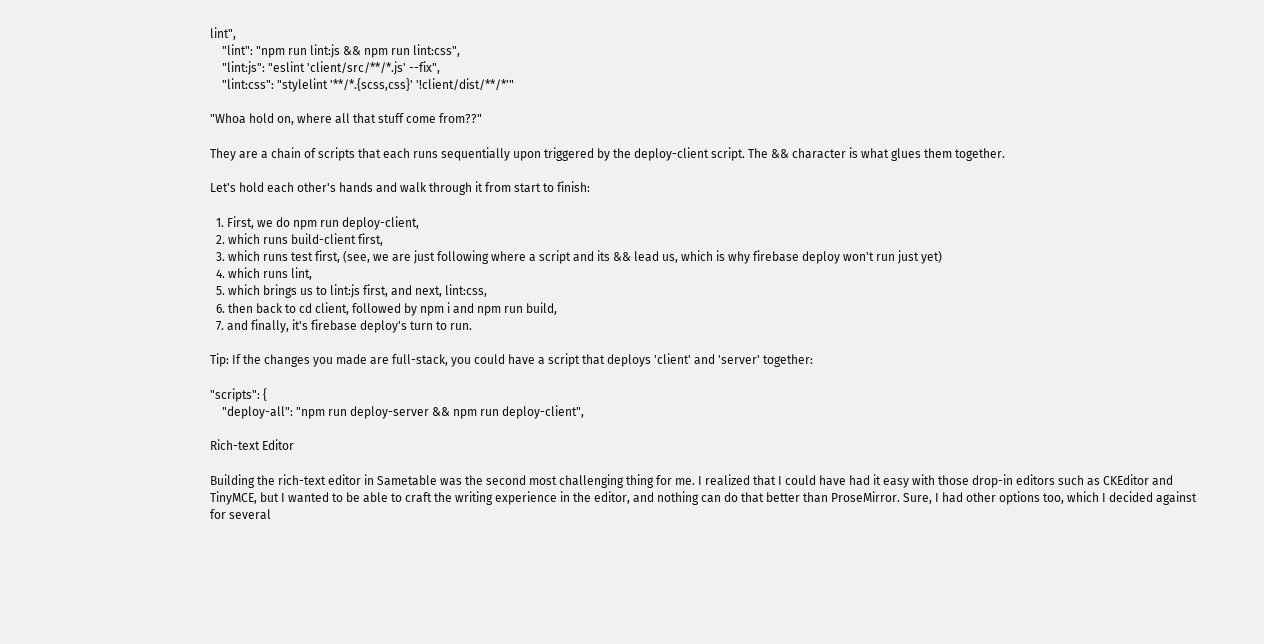lint",
    "lint": "npm run lint:js && npm run lint:css",
    "lint:js": "eslint 'client/src/**/*.js' --fix",
    "lint:css": "stylelint '**/*.{scss,css}' '!client/dist/**/*'"

"Whoa hold on, where all that stuff come from??"

They are a chain of scripts that each runs sequentially upon triggered by the deploy-client script. The && character is what glues them together.

Let's hold each other's hands and walk through it from start to finish:

  1. First, we do npm run deploy-client,
  2. which runs build-client first,
  3. which runs test first, (see, we are just following where a script and its && lead us, which is why firebase deploy won't run just yet)
  4. which runs lint,
  5. which brings us to lint:js first, and next, lint:css,
  6. then back to cd client, followed by npm i and npm run build,
  7. and finally, it's firebase deploy's turn to run.

Tip: If the changes you made are full-stack, you could have a script that deploys 'client' and 'server' together:

"scripts": {
    "deploy-all": "npm run deploy-server && npm run deploy-client",

Rich-text Editor

Building the rich-text editor in Sametable was the second most challenging thing for me. I realized that I could have had it easy with those drop-in editors such as CKEditor and TinyMCE, but I wanted to be able to craft the writing experience in the editor, and nothing can do that better than ProseMirror. Sure, I had other options too, which I decided against for several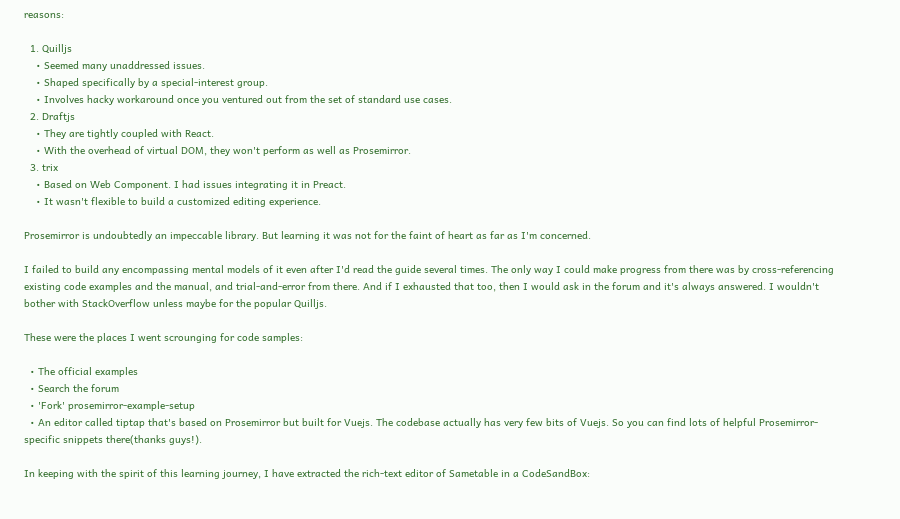reasons:

  1. Quilljs
    • Seemed many unaddressed issues.
    • Shaped specifically by a special-interest group.
    • Involves hacky workaround once you ventured out from the set of standard use cases.
  2. Draftjs
    • They are tightly coupled with React.
    • With the overhead of virtual DOM, they won't perform as well as Prosemirror.
  3. trix
    • Based on Web Component. I had issues integrating it in Preact.
    • It wasn't flexible to build a customized editing experience.

Prosemirror is undoubtedly an impeccable library. But learning it was not for the faint of heart as far as I'm concerned.

I failed to build any encompassing mental models of it even after I'd read the guide several times. The only way I could make progress from there was by cross-referencing existing code examples and the manual, and trial-and-error from there. And if I exhausted that too, then I would ask in the forum and it's always answered. I wouldn't bother with StackOverflow unless maybe for the popular Quilljs.

These were the places I went scrounging for code samples:

  • The official examples
  • Search the forum
  • 'Fork' prosemirror-example-setup
  • An editor called tiptap that's based on Prosemirror but built for Vuejs. The codebase actually has very few bits of Vuejs. So you can find lots of helpful Prosemirror-specific snippets there(thanks guys!).

In keeping with the spirit of this learning journey, I have extracted the rich-text editor of Sametable in a CodeSandBox: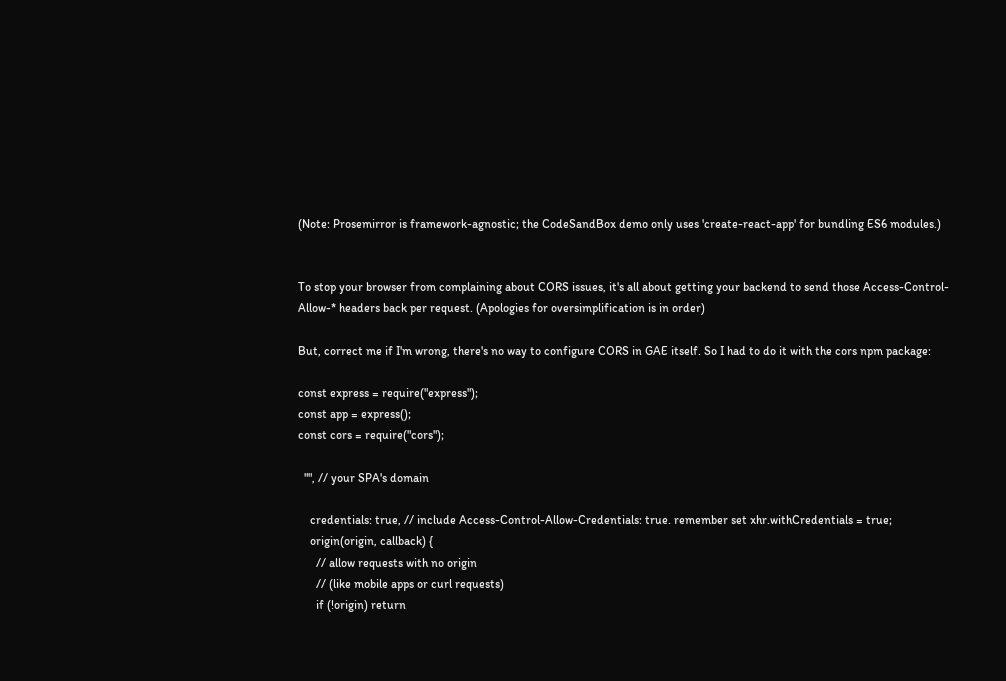(Note: Prosemirror is framework-agnostic; the CodeSandBox demo only uses 'create-react-app' for bundling ES6 modules.)


To stop your browser from complaining about CORS issues, it's all about getting your backend to send those Access-Control-Allow-* headers back per request. (Apologies for oversimplification is in order)

But, correct me if I'm wrong, there's no way to configure CORS in GAE itself. So I had to do it with the cors npm package:

const express = require("express");
const app = express();
const cors = require("cors");

  "", // your SPA's domain

    credentials: true, // include Access-Control-Allow-Credentials: true. remember set xhr.withCredentials = true;
    origin(origin, callback) {
      // allow requests with no origin
      // (like mobile apps or curl requests)
      if (!origin) return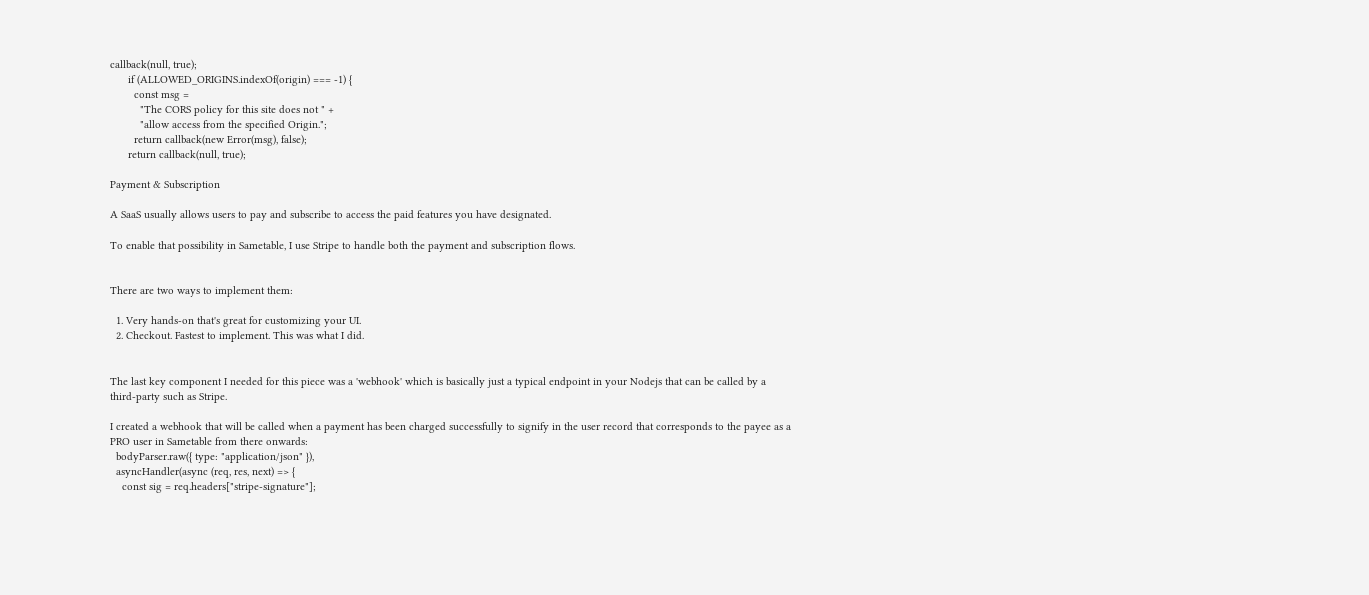callback(null, true);
      if (ALLOWED_ORIGINS.indexOf(origin) === -1) {
        const msg =
          "The CORS policy for this site does not " +
          "allow access from the specified Origin.";
        return callback(new Error(msg), false);
      return callback(null, true);

Payment & Subscription

A SaaS usually allows users to pay and subscribe to access the paid features you have designated.

To enable that possibility in Sametable, I use Stripe to handle both the payment and subscription flows.


There are two ways to implement them:

  1. Very hands-on that's great for customizing your UI.
  2. Checkout. Fastest to implement. This was what I did.


The last key component I needed for this piece was a 'webhook' which is basically just a typical endpoint in your Nodejs that can be called by a third-party such as Stripe.

I created a webhook that will be called when a payment has been charged successfully to signify in the user record that corresponds to the payee as a PRO user in Sametable from there onwards:
  bodyParser.raw({ type: "application/json" }),
  asyncHandler(async (req, res, next) => {
    const sig = req.headers["stripe-signature"];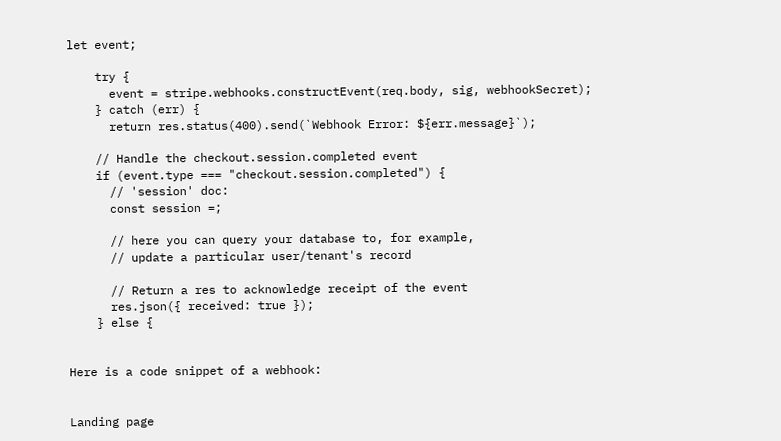let event;

    try {
      event = stripe.webhooks.constructEvent(req.body, sig, webhookSecret);
    } catch (err) {
      return res.status(400).send(`Webhook Error: ${err.message}`);

    // Handle the checkout.session.completed event
    if (event.type === "checkout.session.completed") {
      // 'session' doc:
      const session =;

      // here you can query your database to, for example,
      // update a particular user/tenant's record

      // Return a res to acknowledge receipt of the event
      res.json({ received: true });
    } else {


Here is a code snippet of a webhook:


Landing page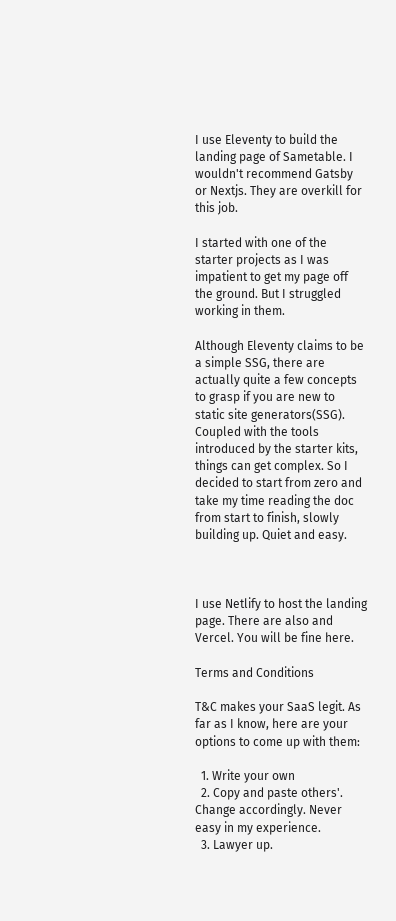I use Eleventy to build the landing page of Sametable. I wouldn't recommend Gatsby or Nextjs. They are overkill for this job.

I started with one of the starter projects as I was impatient to get my page off the ground. But I struggled working in them.

Although Eleventy claims to be a simple SSG, there are actually quite a few concepts to grasp if you are new to static site generators(SSG). Coupled with the tools introduced by the starter kits, things can get complex. So I decided to start from zero and take my time reading the doc from start to finish, slowly building up. Quiet and easy.



I use Netlify to host the landing page. There are also and Vercel. You will be fine here.

Terms and Conditions

T&C makes your SaaS legit. As far as I know, here are your options to come up with them:

  1. Write your own
  2. Copy and paste others'. Change accordingly. Never easy in my experience.
  3. Lawyer up.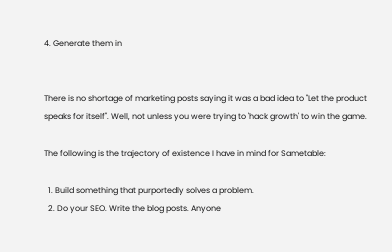4. Generate them in


There is no shortage of marketing posts saying it was a bad idea to "Let the product speaks for itself". Well, not unless you were trying to 'hack growth' to win the game.

The following is the trajectory of existence I have in mind for Sametable:

  1. Build something that purportedly solves a problem.
  2. Do your SEO. Write the blog posts. Anyone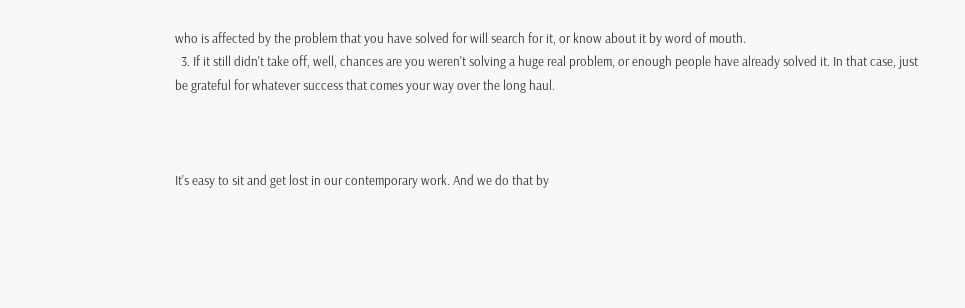who is affected by the problem that you have solved for will search for it, or know about it by word of mouth.
  3. If it still didn't take off, well, chances are you weren't solving a huge real problem, or enough people have already solved it. In that case, just be grateful for whatever success that comes your way over the long haul.



It's easy to sit and get lost in our contemporary work. And we do that by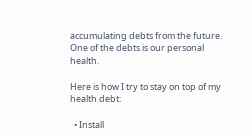accumulating debts from the future. One of the debts is our personal health.

Here is how I try to stay on top of my health debt:

  • Install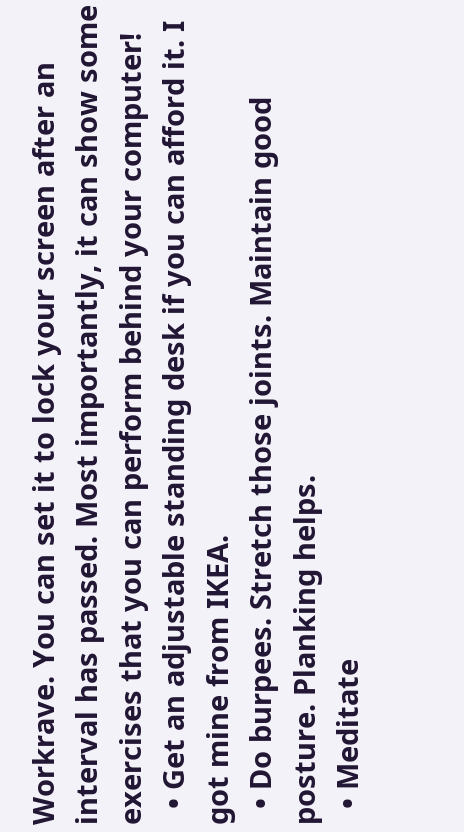Workrave. You can set it to lock your screen after an interval has passed. Most importantly, it can show some exercises that you can perform behind your computer!
  • Get an adjustable standing desk if you can afford it. I got mine from IKEA.
  • Do burpees. Stretch those joints. Maintain good posture. Planking helps.
  • Meditate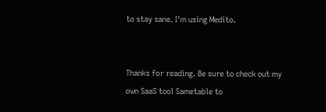to stay sane. I'm using Medito.


Thanks for reading. Be sure to check out my own SaaS tool Sametable to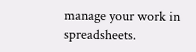manage your work in spreadsheets.